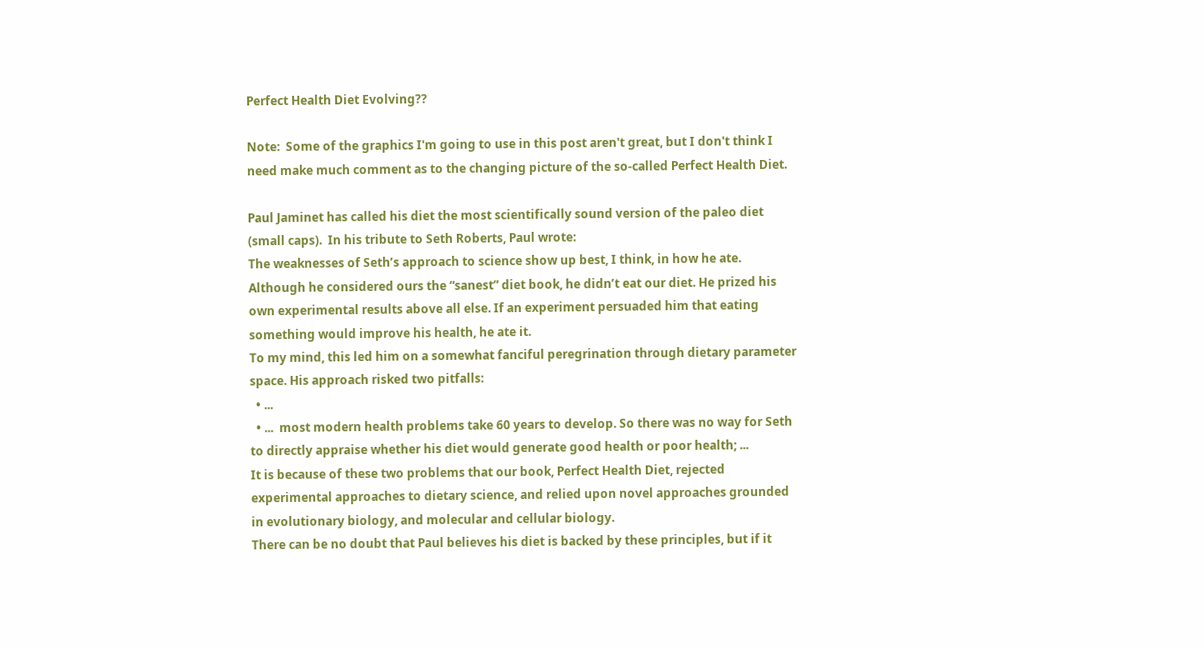Perfect Health Diet Evolving??

Note:  Some of the graphics I'm going to use in this post aren't great, but I don't think I need make much comment as to the changing picture of the so-called Perfect Health Diet.

Paul Jaminet has called his diet the most scientifically sound version of the paleo diet (small caps).  In his tribute to Seth Roberts, Paul wrote:
The weaknesses of Seth’s approach to science show up best, I think, in how he ate. Although he considered ours the “sanest” diet book, he didn’t eat our diet. He prized his own experimental results above all else. If an experiment persuaded him that eating something would improve his health, he ate it.
To my mind, this led him on a somewhat fanciful peregrination through dietary parameter space. His approach risked two pitfalls:
  • ...
  • ...  most modern health problems take 60 years to develop. So there was no way for Seth to directly appraise whether his diet would generate good health or poor health; ...
It is because of these two problems that our book, Perfect Health Diet, rejected experimental approaches to dietary science, and relied upon novel approaches grounded in evolutionary biology, and molecular and cellular biology.
There can be no doubt that Paul believes his diet is backed by these principles, but if it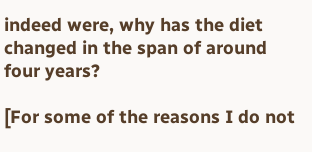indeed were, why has the diet changed in the span of around four years?

[For some of the reasons I do not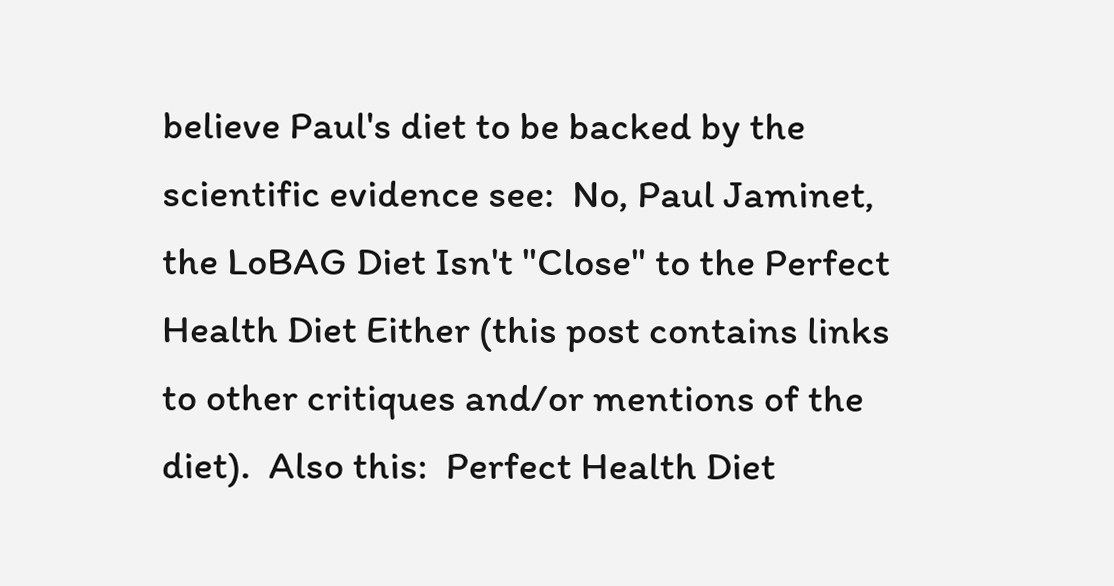believe Paul's diet to be backed by the scientific evidence see:  No, Paul Jaminet, the LoBAG Diet Isn't "Close" to the Perfect Health Diet Either (this post contains links to other critiques and/or mentions of the diet).  Also this:  Perfect Health Diet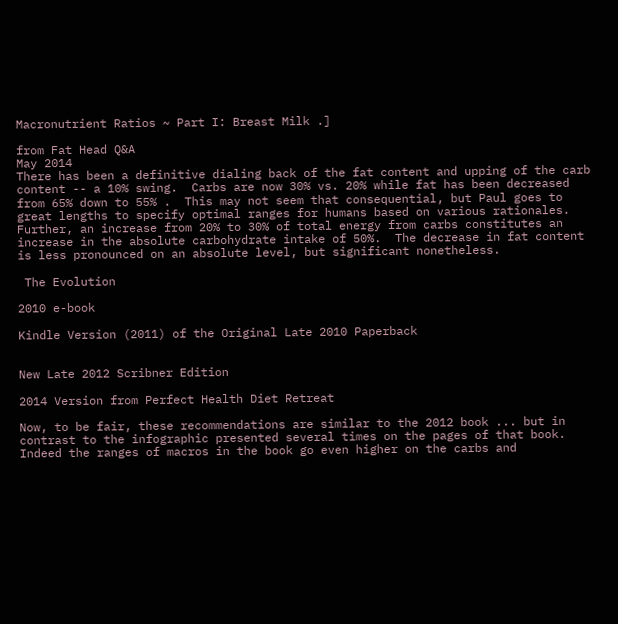Macronutrient Ratios ~ Part I: Breast Milk .]

from Fat Head Q&A
May 2014
There has been a definitive dialing back of the fat content and upping of the carb content -- a 10% swing.  Carbs are now 30% vs. 20% while fat has been decreased from 65% down to 55% .  This may not seem that consequential, but Paul goes to great lengths to specify optimal ranges for humans based on various rationales.  Further, an increase from 20% to 30% of total energy from carbs constitutes an increase in the absolute carbohydrate intake of 50%.  The decrease in fat content is less pronounced on an absolute level, but significant nonetheless.

 The Evolution

2010 e-book

Kindle Version (2011) of the Original Late 2010 Paperback


New Late 2012 Scribner Edition

2014 Version from Perfect Health Diet Retreat

Now, to be fair, these recommendations are similar to the 2012 book ... but in contrast to the infographic presented several times on the pages of that book.  Indeed the ranges of macros in the book go even higher on the carbs and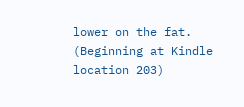lower on the fat.  (Beginning at Kindle location 203)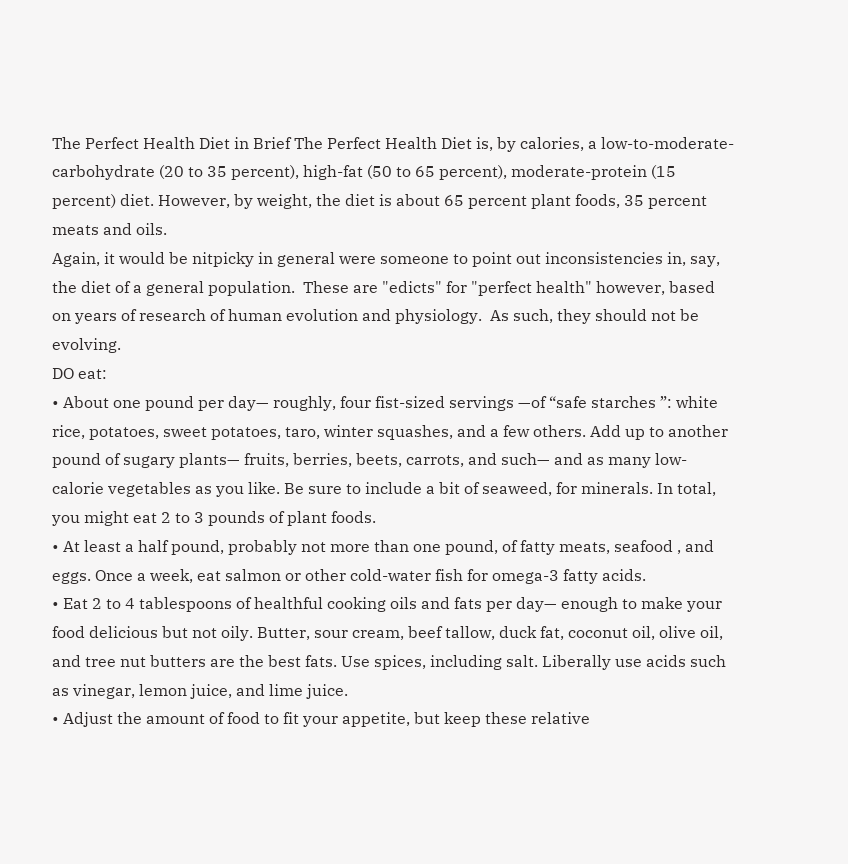The Perfect Health Diet in Brief The Perfect Health Diet is, by calories, a low-to-moderate-carbohydrate (20 to 35 percent), high-fat (50 to 65 percent), moderate-protein (15 percent) diet. However, by weight, the diet is about 65 percent plant foods, 35 percent meats and oils.
Again, it would be nitpicky in general were someone to point out inconsistencies in, say, the diet of a general population.  These are "edicts" for "perfect health" however, based on years of research of human evolution and physiology.  As such, they should not be evolving.
DO eat:
• About one pound per day— roughly, four fist-sized servings —of “safe starches ”: white rice, potatoes, sweet potatoes, taro, winter squashes, and a few others. Add up to another pound of sugary plants— fruits, berries, beets, carrots, and such— and as many low-calorie vegetables as you like. Be sure to include a bit of seaweed, for minerals. In total, you might eat 2 to 3 pounds of plant foods.
• At least a half pound, probably not more than one pound, of fatty meats, seafood , and eggs. Once a week, eat salmon or other cold-water fish for omega-3 fatty acids.
• Eat 2 to 4 tablespoons of healthful cooking oils and fats per day— enough to make your food delicious but not oily. Butter, sour cream, beef tallow, duck fat, coconut oil, olive oil, and tree nut butters are the best fats. Use spices, including salt. Liberally use acids such as vinegar, lemon juice, and lime juice.
• Adjust the amount of food to fit your appetite, but keep these relative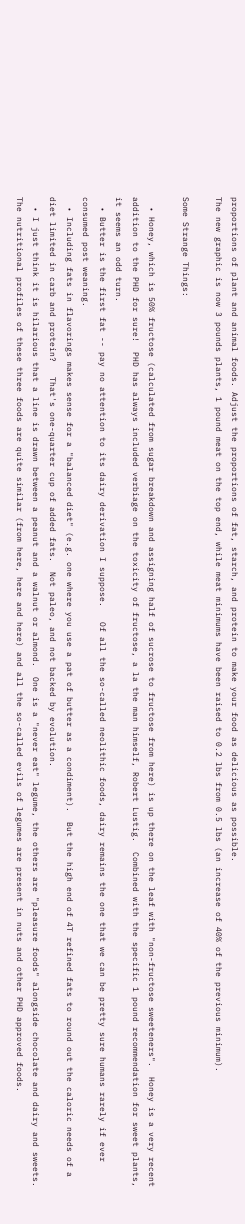proportions of plant and animal foods. Adjust the proportions of fat, starch, and protein to make your food as delicious as possible.
The new graphic is now 3 pounds plants, 1 pound meat on the top end, while meat minimums have been raised to 0.2 lbs from 0.5 lbs (an increase of 40% of the previous minimum).

Some Strange Things:

  • Honey, which is 50% fructose (calculated from sugar breakdown and assigning half of sucrose to fructose from here) is up there on the leaf with "non-fructose sweeteners".  Honey is a very recent addition to the PHD for sure!  PHD has always included verbiage on the toxicity of fructose, a la the man himself, Robert Lustig.  Combined with the specific 1 pound recommendation for sweet plants, it seems an odd turn.
  • Butter is the first fat -- pay no attention to its dairy derivation I suppose.   Of all the so-called neolithic foods, dairy remains the one that we can be pretty sure humans rarely if ever consumed post weaning.
  • Including fats in flavorings makes sense for a "balanced diet" (e.g. one where you use a pat of butter as a condiment).  But the high end of 4T refined fats to round out the caloric needs of a diet limited in carb and protein?   That's one-quarter cup of added fats.  Not paleo, and not backed by evolution.
  • I just think it is hilarious that a line is drawn between a peanut and a walnut or almond.  One is a "never eat" legume, the others are "pleasure foods" alongside chocolate and dairy and sweets.  The nutritional profiles of these three foods are quite similar (from here, here and here) and all the so-called evils of legumes are present in nuts and other PHD approved foods.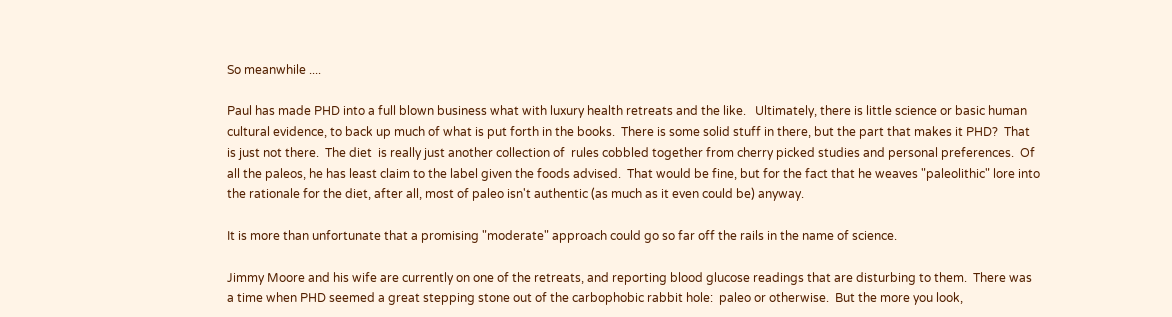So meanwhile ....

Paul has made PHD into a full blown business what with luxury health retreats and the like.   Ultimately, there is little science or basic human cultural evidence, to back up much of what is put forth in the books.  There is some solid stuff in there, but the part that makes it PHD?  That is just not there.  The diet  is really just another collection of  rules cobbled together from cherry picked studies and personal preferences.  Of all the paleos, he has least claim to the label given the foods advised.  That would be fine, but for the fact that he weaves "paleolithic" lore into the rationale for the diet, after all, most of paleo isn't authentic (as much as it even could be) anyway.

It is more than unfortunate that a promising "moderate" approach could go so far off the rails in the name of science.

Jimmy Moore and his wife are currently on one of the retreats, and reporting blood glucose readings that are disturbing to them.  There was a time when PHD seemed a great stepping stone out of the carbophobic rabbit hole:  paleo or otherwise.  But the more you look,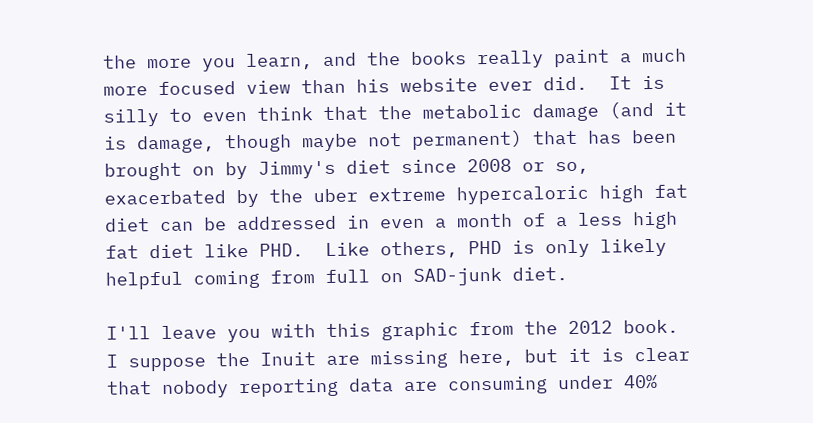the more you learn, and the books really paint a much more focused view than his website ever did.  It is silly to even think that the metabolic damage (and it is damage, though maybe not permanent) that has been brought on by Jimmy's diet since 2008 or so, exacerbated by the uber extreme hypercaloric high fat diet can be addressed in even a month of a less high fat diet like PHD.  Like others, PHD is only likely helpful coming from full on SAD-junk diet.

I'll leave you with this graphic from the 2012 book.
I suppose the Inuit are missing here, but it is clear that nobody reporting data are consuming under 40%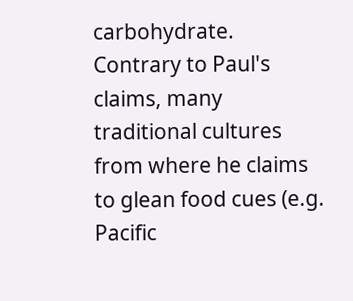carbohydrate.  Contrary to Paul's claims, many traditional cultures from where he claims to glean food cues (e.g. Pacific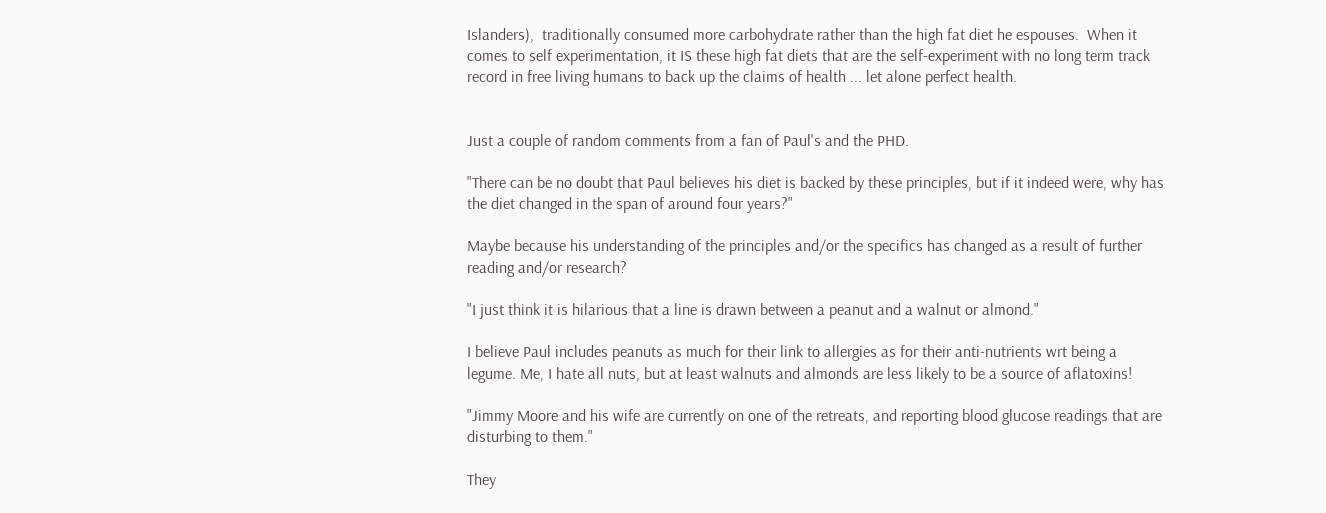Islanders),  traditionally consumed more carbohydrate rather than the high fat diet he espouses.  When it comes to self experimentation, it IS these high fat diets that are the self-experiment with no long term track record in free living humans to back up the claims of health ... let alone perfect health.


Just a couple of random comments from a fan of Paul's and the PHD.

"There can be no doubt that Paul believes his diet is backed by these principles, but if it indeed were, why has the diet changed in the span of around four years?"

Maybe because his understanding of the principles and/or the specifics has changed as a result of further reading and/or research?

"I just think it is hilarious that a line is drawn between a peanut and a walnut or almond."

I believe Paul includes peanuts as much for their link to allergies as for their anti-nutrients wrt being a legume. Me, I hate all nuts, but at least walnuts and almonds are less likely to be a source of aflatoxins!

"Jimmy Moore and his wife are currently on one of the retreats, and reporting blood glucose readings that are disturbing to them."

They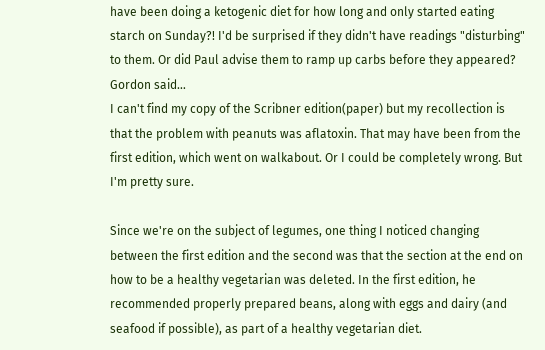have been doing a ketogenic diet for how long and only started eating starch on Sunday?! I'd be surprised if they didn't have readings "disturbing" to them. Or did Paul advise them to ramp up carbs before they appeared?
Gordon said…
I can't find my copy of the Scribner edition(paper) but my recollection is that the problem with peanuts was aflatoxin. That may have been from the first edition, which went on walkabout. Or I could be completely wrong. But I'm pretty sure.

Since we're on the subject of legumes, one thing I noticed changing between the first edition and the second was that the section at the end on how to be a healthy vegetarian was deleted. In the first edition, he recommended properly prepared beans, along with eggs and dairy (and seafood if possible), as part of a healthy vegetarian diet.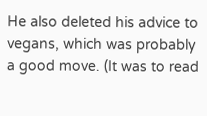He also deleted his advice to vegans, which was probably a good move. (It was to read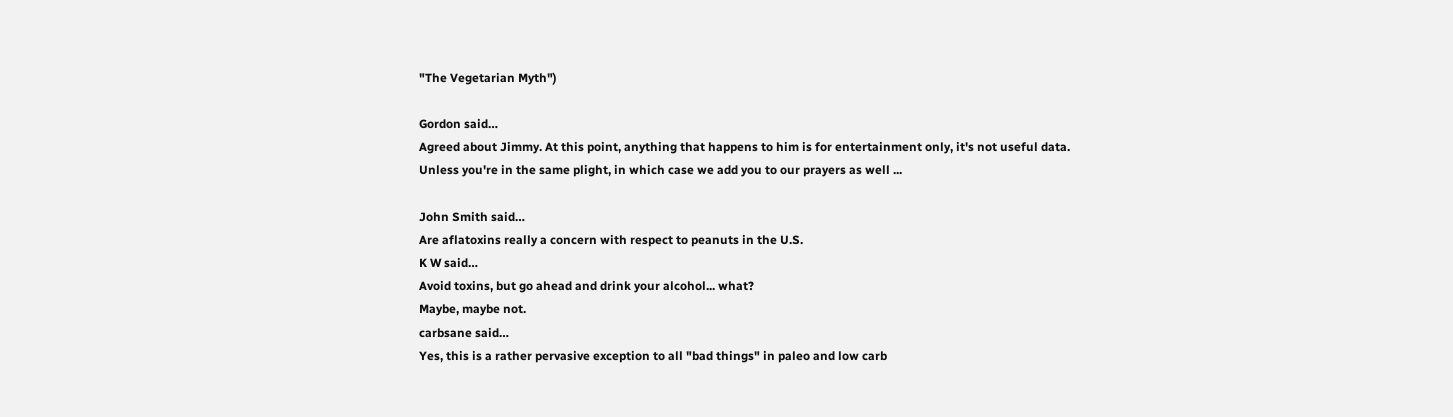"The Vegetarian Myth")

Gordon said…
Agreed about Jimmy. At this point, anything that happens to him is for entertainment only, it's not useful data. Unless you're in the same plight, in which case we add you to our prayers as well ...

John Smith said…
Are aflatoxins really a concern with respect to peanuts in the U.S.
K W said…
Avoid toxins, but go ahead and drink your alcohol... what?
Maybe, maybe not.
carbsane said…
Yes, this is a rather pervasive exception to all "bad things" in paleo and low carb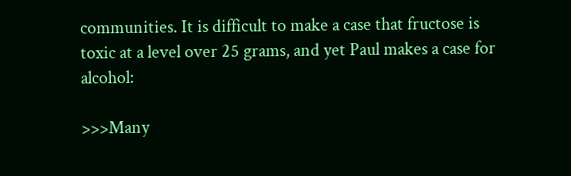communities. It is difficult to make a case that fructose is toxic at a level over 25 grams, and yet Paul makes a case for alcohol:

>>>Many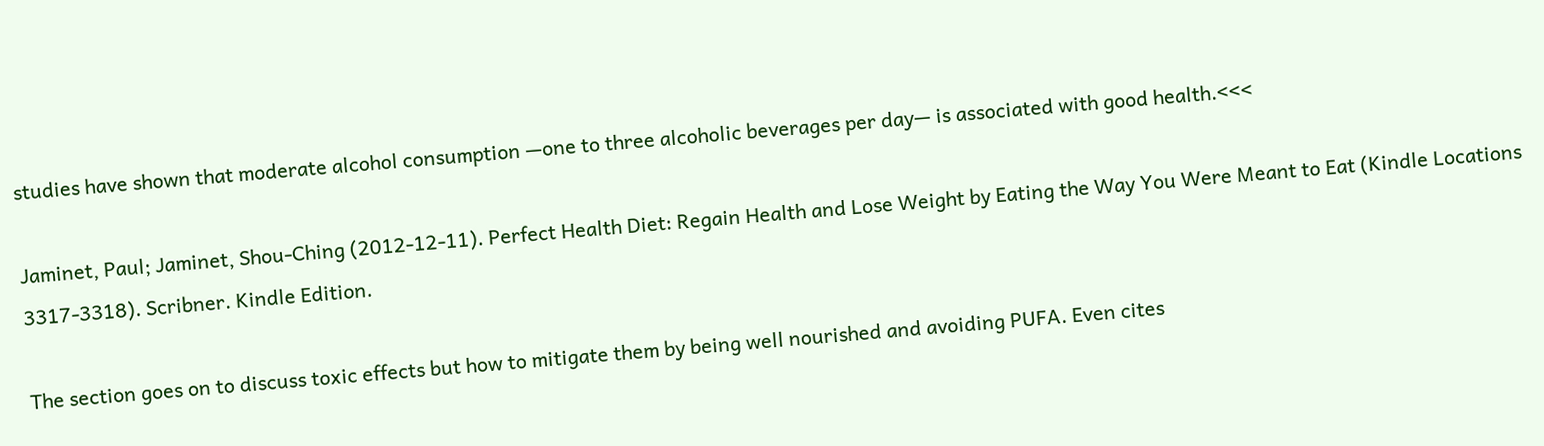studies have shown that moderate alcohol consumption —one to three alcoholic beverages per day— is associated with good health.<<<

Jaminet, Paul; Jaminet, Shou-Ching (2012-12-11). Perfect Health Diet: Regain Health and Lose Weight by Eating the Way You Were Meant to Eat (Kindle Locations 3317-3318). Scribner. Kindle Edition.

The section goes on to discuss toxic effects but how to mitigate them by being well nourished and avoiding PUFA. Even cites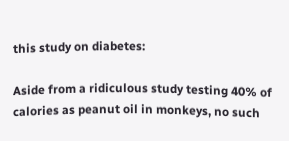this study on diabetes:

Aside from a ridiculous study testing 40% of calories as peanut oil in monkeys, no such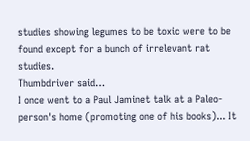studies showing legumes to be toxic were to be found except for a bunch of irrelevant rat studies.
Thumbdriver said…
I once went to a Paul Jaminet talk at a Paleo-person's home (promoting one of his books)... It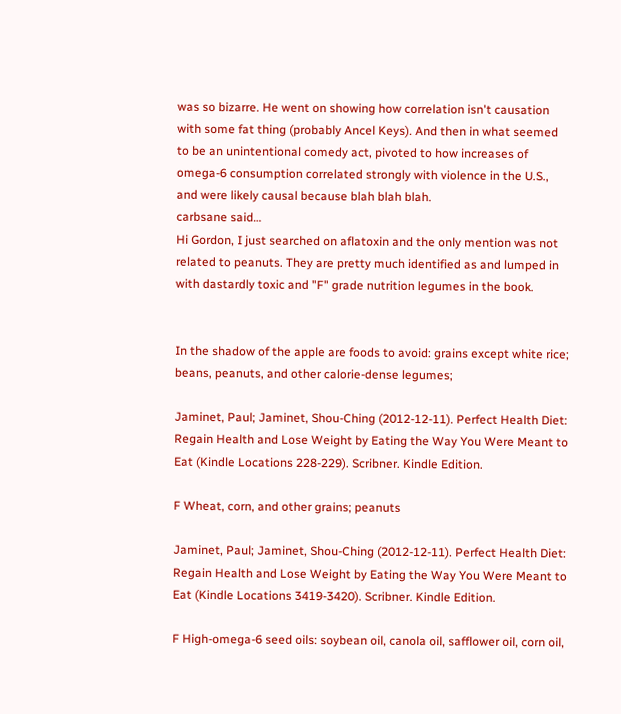was so bizarre. He went on showing how correlation isn't causation with some fat thing (probably Ancel Keys). And then in what seemed to be an unintentional comedy act, pivoted to how increases of omega-6 consumption correlated strongly with violence in the U.S., and were likely causal because blah blah blah.
carbsane said…
Hi Gordon, I just searched on aflatoxin and the only mention was not related to peanuts. They are pretty much identified as and lumped in with dastardly toxic and "F" grade nutrition legumes in the book.


In the shadow of the apple are foods to avoid: grains except white rice; beans, peanuts, and other calorie-dense legumes;

Jaminet, Paul; Jaminet, Shou-Ching (2012-12-11). Perfect Health Diet: Regain Health and Lose Weight by Eating the Way You Were Meant to Eat (Kindle Locations 228-229). Scribner. Kindle Edition.

F Wheat, corn, and other grains; peanuts

Jaminet, Paul; Jaminet, Shou-Ching (2012-12-11). Perfect Health Diet: Regain Health and Lose Weight by Eating the Way You Were Meant to Eat (Kindle Locations 3419-3420). Scribner. Kindle Edition.

F High-omega-6 seed oils: soybean oil, canola oil, safflower oil, corn oil,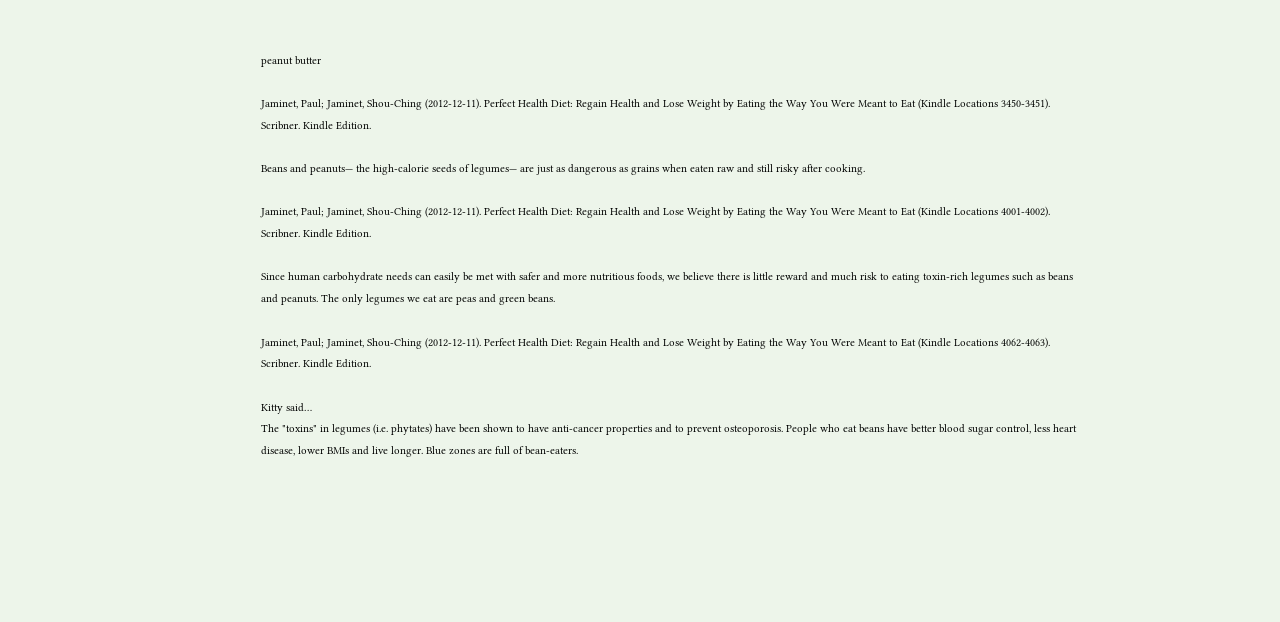peanut butter

Jaminet, Paul; Jaminet, Shou-Ching (2012-12-11). Perfect Health Diet: Regain Health and Lose Weight by Eating the Way You Were Meant to Eat (Kindle Locations 3450-3451). Scribner. Kindle Edition.

Beans and peanuts— the high-calorie seeds of legumes— are just as dangerous as grains when eaten raw and still risky after cooking.

Jaminet, Paul; Jaminet, Shou-Ching (2012-12-11). Perfect Health Diet: Regain Health and Lose Weight by Eating the Way You Were Meant to Eat (Kindle Locations 4001-4002). Scribner. Kindle Edition.

Since human carbohydrate needs can easily be met with safer and more nutritious foods, we believe there is little reward and much risk to eating toxin-rich legumes such as beans and peanuts. The only legumes we eat are peas and green beans.

Jaminet, Paul; Jaminet, Shou-Ching (2012-12-11). Perfect Health Diet: Regain Health and Lose Weight by Eating the Way You Were Meant to Eat (Kindle Locations 4062-4063). Scribner. Kindle Edition.

Kitty said…
The "toxins" in legumes (i.e. phytates) have been shown to have anti-cancer properties and to prevent osteoporosis. People who eat beans have better blood sugar control, less heart disease, lower BMIs and live longer. Blue zones are full of bean-eaters.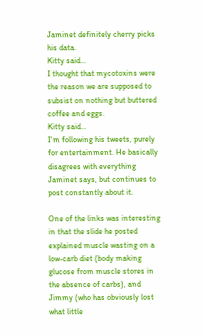Jaminet definitely cherry picks his data.
Kitty said…
I thought that mycotoxins were the reason we are supposed to subsist on nothing but buttered coffee and eggs.
Kitty said…
I'm following his tweets, purely for entertainment. He basically disagrees with everything Jaminet says, but continues to post constantly about it.

One of the links was interesting in that the slide he posted explained muscle wasting on a low-carb diet (body making glucose from muscle stores in the absence of carbs), and Jimmy (who has obviously lost what little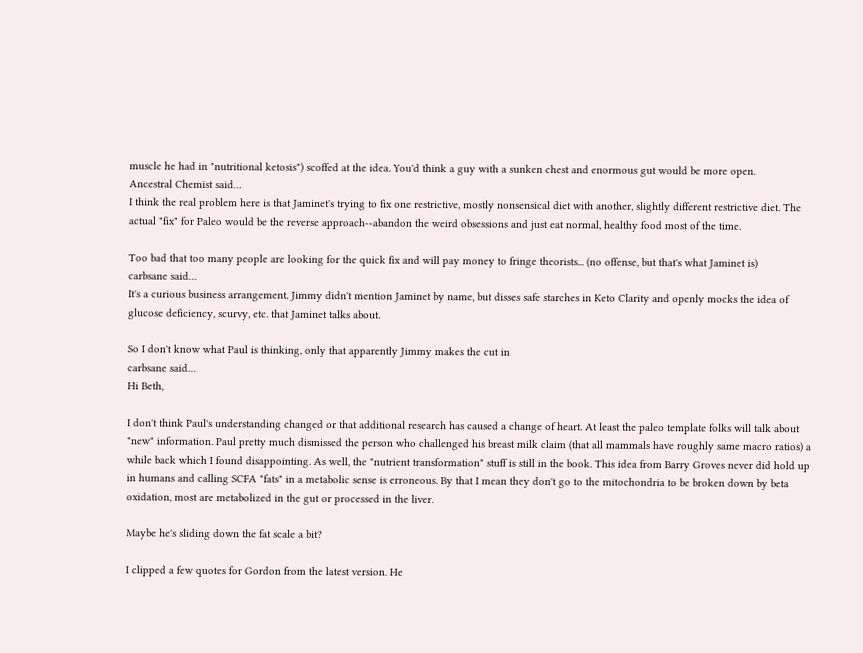muscle he had in "nutritional ketosis") scoffed at the idea. You'd think a guy with a sunken chest and enormous gut would be more open.
Ancestral Chemist said…
I think the real problem here is that Jaminet's trying to fix one restrictive, mostly nonsensical diet with another, slightly different restrictive diet. The actual "fix" for Paleo would be the reverse approach--abandon the weird obsessions and just eat normal, healthy food most of the time.

Too bad that too many people are looking for the quick fix and will pay money to fringe theorists... (no offense, but that's what Jaminet is)
carbsane said…
It's a curious business arrangement. Jimmy didn't mention Jaminet by name, but disses safe starches in Keto Clarity and openly mocks the idea of glucose deficiency, scurvy, etc. that Jaminet talks about.

So I don't know what Paul is thinking, only that apparently Jimmy makes the cut in
carbsane said…
Hi Beth,

I don't think Paul's understanding changed or that additional research has caused a change of heart. At least the paleo template folks will talk about "new" information. Paul pretty much dismissed the person who challenged his breast milk claim (that all mammals have roughly same macro ratios) a while back which I found disappointing. As well, the "nutrient transformation" stuff is still in the book. This idea from Barry Groves never did hold up in humans and calling SCFA "fats" in a metabolic sense is erroneous. By that I mean they don't go to the mitochondria to be broken down by beta oxidation, most are metabolized in the gut or processed in the liver.

Maybe he's sliding down the fat scale a bit?

I clipped a few quotes for Gordon from the latest version. He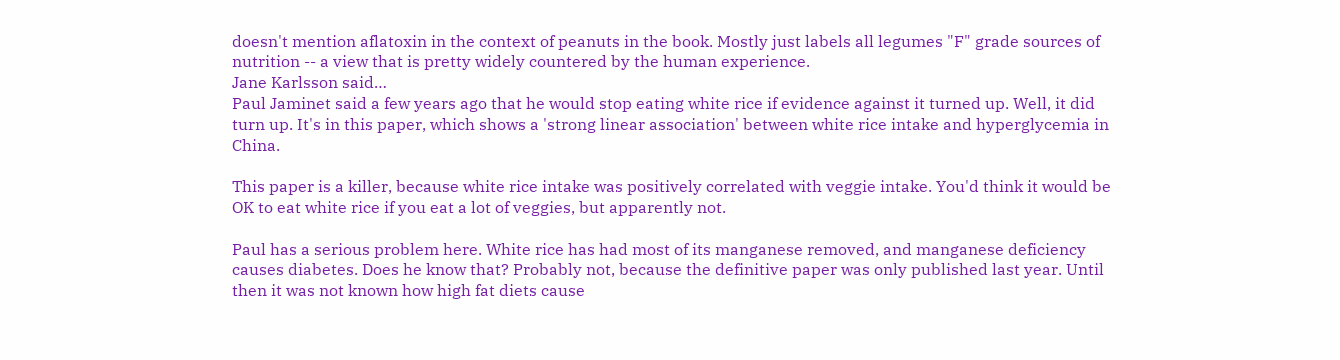doesn't mention aflatoxin in the context of peanuts in the book. Mostly just labels all legumes "F" grade sources of nutrition -- a view that is pretty widely countered by the human experience.
Jane Karlsson said…
Paul Jaminet said a few years ago that he would stop eating white rice if evidence against it turned up. Well, it did turn up. It's in this paper, which shows a 'strong linear association' between white rice intake and hyperglycemia in China.

This paper is a killer, because white rice intake was positively correlated with veggie intake. You'd think it would be OK to eat white rice if you eat a lot of veggies, but apparently not.

Paul has a serious problem here. White rice has had most of its manganese removed, and manganese deficiency causes diabetes. Does he know that? Probably not, because the definitive paper was only published last year. Until then it was not known how high fat diets cause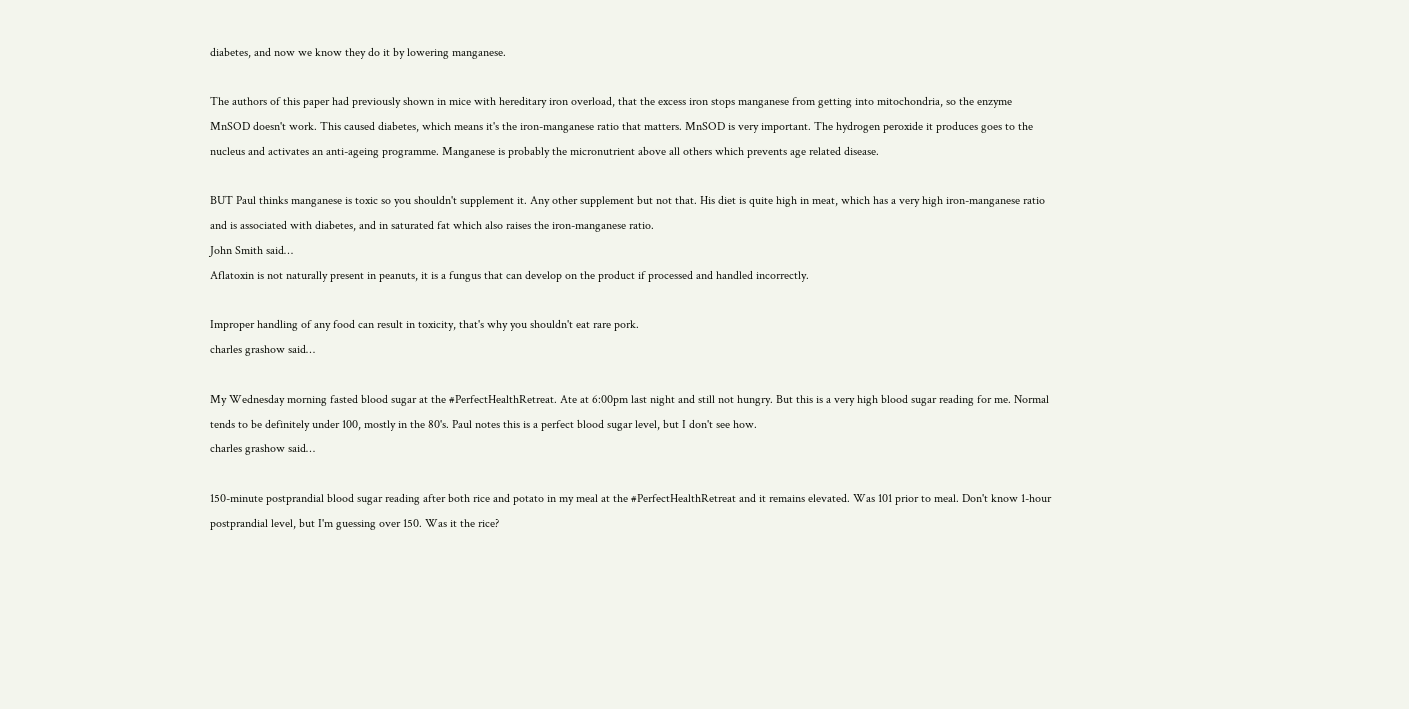diabetes, and now we know they do it by lowering manganese.

The authors of this paper had previously shown in mice with hereditary iron overload, that the excess iron stops manganese from getting into mitochondria, so the enzyme MnSOD doesn't work. This caused diabetes, which means it's the iron-manganese ratio that matters. MnSOD is very important. The hydrogen peroxide it produces goes to the nucleus and activates an anti-ageing programme. Manganese is probably the micronutrient above all others which prevents age related disease.

BUT Paul thinks manganese is toxic so you shouldn't supplement it. Any other supplement but not that. His diet is quite high in meat, which has a very high iron-manganese ratio and is associated with diabetes, and in saturated fat which also raises the iron-manganese ratio.
John Smith said…
Aflatoxin is not naturally present in peanuts, it is a fungus that can develop on the product if processed and handled incorrectly.

Improper handling of any food can result in toxicity, that's why you shouldn't eat rare pork.
charles grashow said…

My Wednesday morning fasted blood sugar at the #PerfectHealthRetreat. Ate at 6:00pm last night and still not hungry. But this is a very high blood sugar reading for me. Normal tends to be definitely under 100, mostly in the 80's. Paul notes this is a perfect blood sugar level, but I don't see how.
charles grashow said…

150-minute postprandial blood sugar reading after both rice and potato in my meal at the #PerfectHealthRetreat and it remains elevated. Was 101 prior to meal. Don't know 1-hour postprandial level, but I'm guessing over 150. Was it the rice?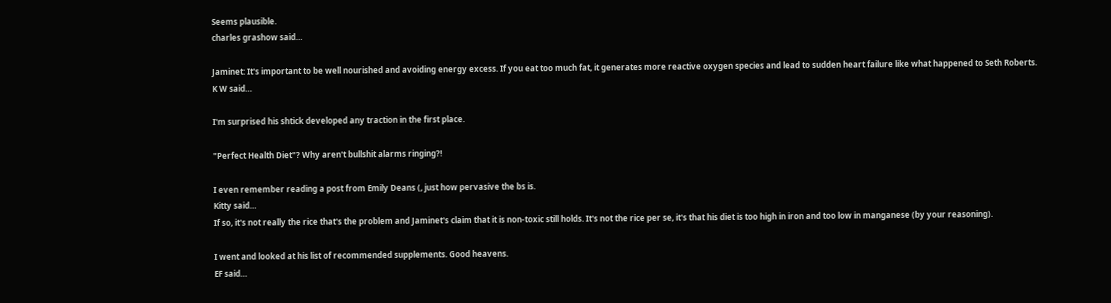Seems plausible.
charles grashow said…

Jaminet: It's important to be well nourished and avoiding energy excess. If you eat too much fat, it generates more reactive oxygen species and lead to sudden heart failure like what happened to Seth Roberts.
K W said…

I'm surprised his shtick developed any traction in the first place.

"Perfect Health Diet"? Why aren't bullshit alarms ringing?!

I even remember reading a post from Emily Deans (, just how pervasive the bs is.
Kitty said…
If so, it's not really the rice that's the problem and Jaminet's claim that it is non-toxic still holds. It's not the rice per se, it's that his diet is too high in iron and too low in manganese (by your reasoning).

I went and looked at his list of recommended supplements. Good heavens.
EF said…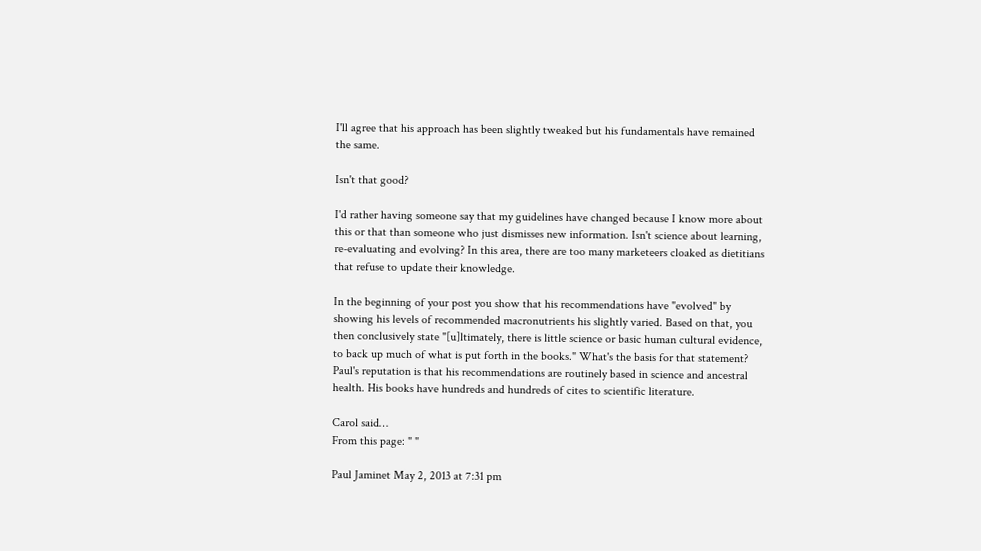I'll agree that his approach has been slightly tweaked but his fundamentals have remained the same.

Isn't that good?

I'd rather having someone say that my guidelines have changed because I know more about this or that than someone who just dismisses new information. Isn't science about learning, re-evaluating and evolving? In this area, there are too many marketeers cloaked as dietitians that refuse to update their knowledge.

In the beginning of your post you show that his recommendations have "evolved" by showing his levels of recommended macronutrients his slightly varied. Based on that, you then conclusively state "[u]ltimately, there is little science or basic human cultural evidence, to back up much of what is put forth in the books." What's the basis for that statement? Paul's reputation is that his recommendations are routinely based in science and ancestral health. His books have hundreds and hundreds of cites to scientific literature.

Carol said…
From this page: " "

Paul Jaminet May 2, 2013 at 7:31 pm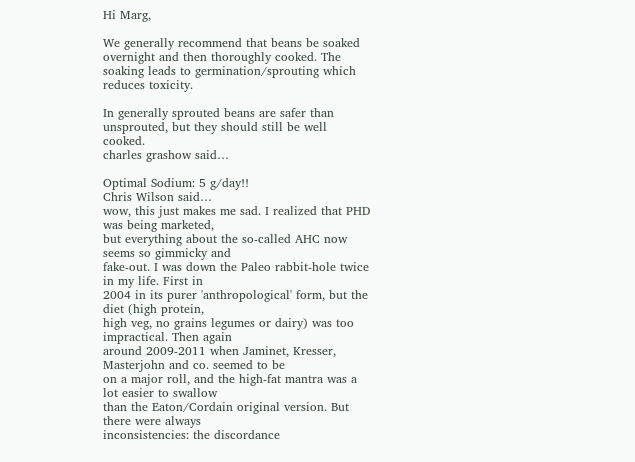Hi Marg,

We generally recommend that beans be soaked overnight and then thoroughly cooked. The soaking leads to germination/sprouting which reduces toxicity.

In generally sprouted beans are safer than unsprouted, but they should still be well cooked.
charles grashow said…

Optimal Sodium: 5 g/day!!
Chris Wilson said…
wow, this just makes me sad. I realized that PHD was being marketed,
but everything about the so-called AHC now seems so gimmicky and
fake-out. I was down the Paleo rabbit-hole twice in my life. First in
2004 in its purer 'anthropological' form, but the diet (high protein,
high veg, no grains legumes or dairy) was too impractical. Then again
around 2009-2011 when Jaminet, Kresser, Masterjohn and co. seemed to be
on a major roll, and the high-fat mantra was a lot easier to swallow
than the Eaton/Cordain original version. But there were always
inconsistencies: the discordance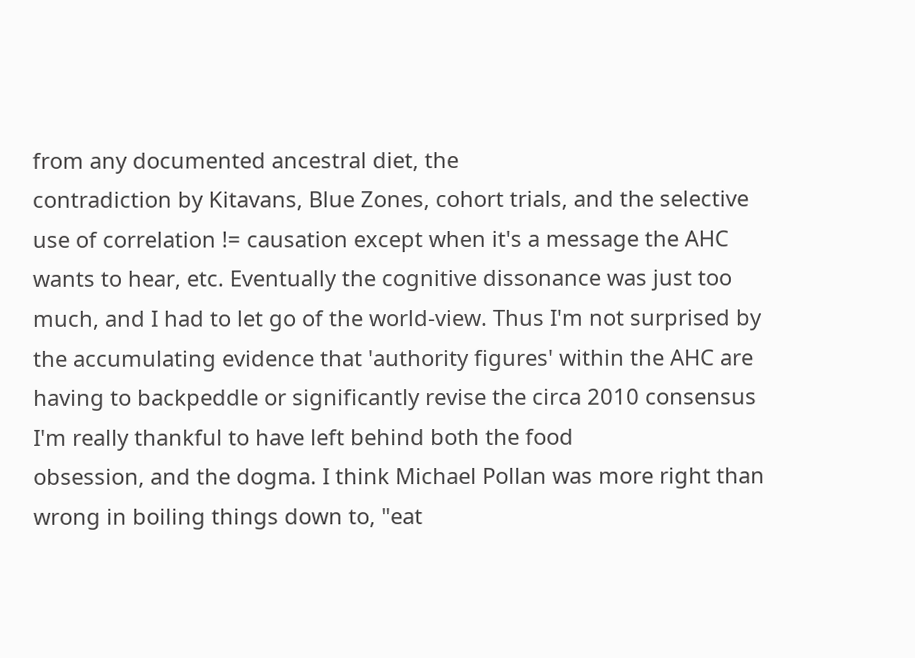from any documented ancestral diet, the
contradiction by Kitavans, Blue Zones, cohort trials, and the selective
use of correlation != causation except when it's a message the AHC
wants to hear, etc. Eventually the cognitive dissonance was just too
much, and I had to let go of the world-view. Thus I'm not surprised by
the accumulating evidence that 'authority figures' within the AHC are
having to backpeddle or significantly revise the circa 2010 consensus
I'm really thankful to have left behind both the food
obsession, and the dogma. I think Michael Pollan was more right than
wrong in boiling things down to, "eat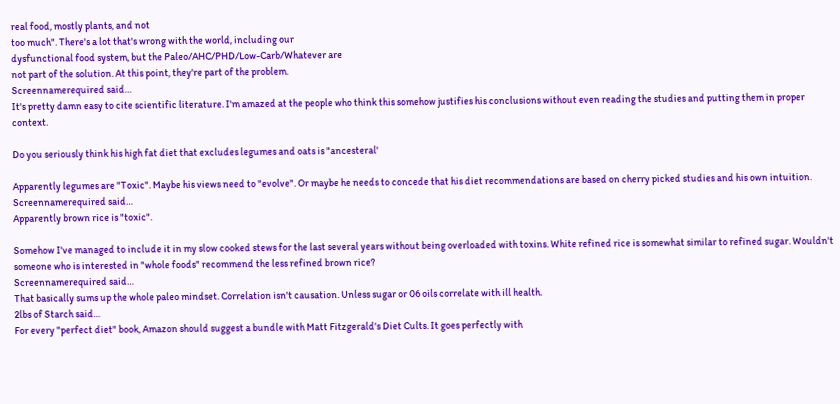real food, mostly plants, and not
too much". There's a lot that's wrong with the world, including our
dysfunctional food system, but the Paleo/AHC/PHD/Low-Carb/Whatever are
not part of the solution. At this point, they're part of the problem.
Screennamerequired said…
It's pretty damn easy to cite scientific literature. I'm amazed at the people who think this somehow justifies his conclusions without even reading the studies and putting them in proper context.

Do you seriously think his high fat diet that excludes legumes and oats is "ancesteral'

Apparently legumes are "Toxic". Maybe his views need to "evolve". Or maybe he needs to concede that his diet recommendations are based on cherry picked studies and his own intuition.
Screennamerequired said…
Apparently brown rice is "toxic".

Somehow I've managed to include it in my slow cooked stews for the last several years without being overloaded with toxins. White refined rice is somewhat similar to refined sugar. Wouldn't someone who is interested in "whole foods" recommend the less refined brown rice?
Screennamerequired said…
That basically sums up the whole paleo mindset. Correlation isn't causation. Unless sugar or 06 oils correlate with ill health.
2lbs of Starch said…
For every "perfect diet" book, Amazon should suggest a bundle with Matt Fitzgerald's Diet Cults. It goes perfectly with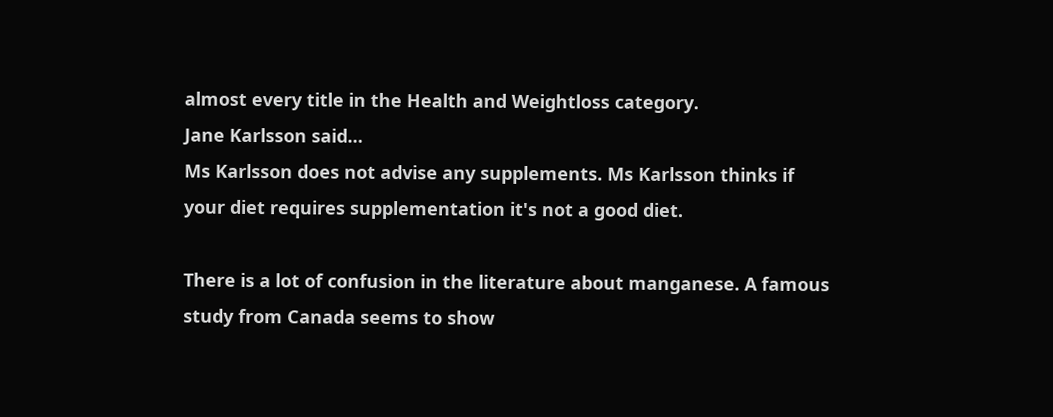almost every title in the Health and Weightloss category.
Jane Karlsson said…
Ms Karlsson does not advise any supplements. Ms Karlsson thinks if your diet requires supplementation it's not a good diet.

There is a lot of confusion in the literature about manganese. A famous study from Canada seems to show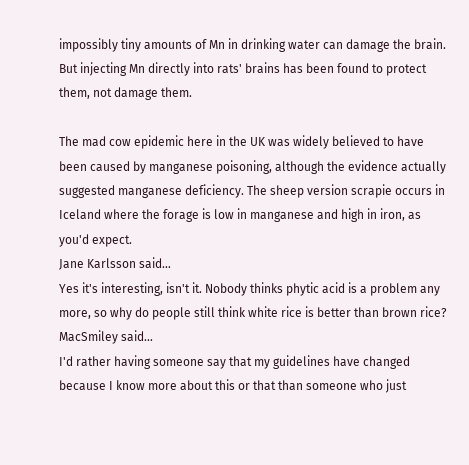impossibly tiny amounts of Mn in drinking water can damage the brain. But injecting Mn directly into rats' brains has been found to protect them, not damage them.

The mad cow epidemic here in the UK was widely believed to have been caused by manganese poisoning, although the evidence actually suggested manganese deficiency. The sheep version scrapie occurs in Iceland where the forage is low in manganese and high in iron, as you'd expect.
Jane Karlsson said…
Yes it's interesting, isn't it. Nobody thinks phytic acid is a problem any more, so why do people still think white rice is better than brown rice?
MacSmiley said…
I'd rather having someone say that my guidelines have changed because I know more about this or that than someone who just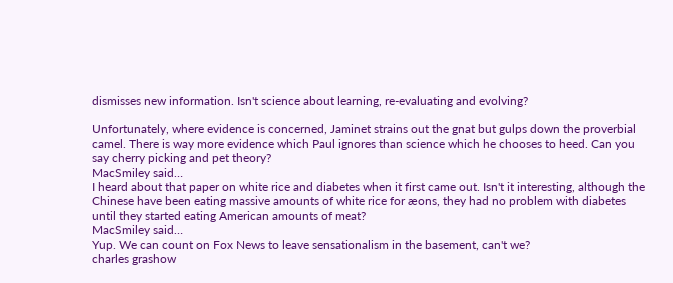dismisses new information. Isn't science about learning, re-evaluating and evolving?

Unfortunately, where evidence is concerned, Jaminet strains out the gnat but gulps down the proverbial camel. There is way more evidence which Paul ignores than science which he chooses to heed. Can you say cherry picking and pet theory?
MacSmiley said…
I heard about that paper on white rice and diabetes when it first came out. Isn't it interesting, although the Chinese have been eating massive amounts of white rice for æons, they had no problem with diabetes until they started eating American amounts of meat?
MacSmiley said…
Yup. We can count on Fox News to leave sensationalism in the basement, can't we?
charles grashow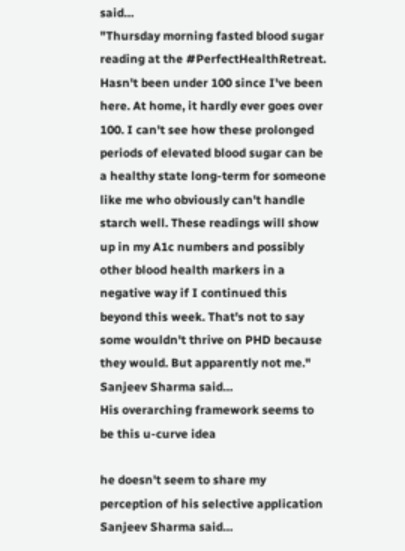said…
"Thursday morning fasted blood sugar reading at the #PerfectHealthRetreat. Hasn't been under 100 since I've been here. At home, it hardly ever goes over 100. I can't see how these prolonged periods of elevated blood sugar can be a healthy state long-term for someone like me who obviously can't handle starch well. These readings will show up in my A1c numbers and possibly other blood health markers in a negative way if I continued this beyond this week. That's not to say some wouldn't thrive on PHD because they would. But apparently not me."
Sanjeev Sharma said…
His overarching framework seems to be this u-curve idea

he doesn't seem to share my perception of his selective application
Sanjeev Sharma said…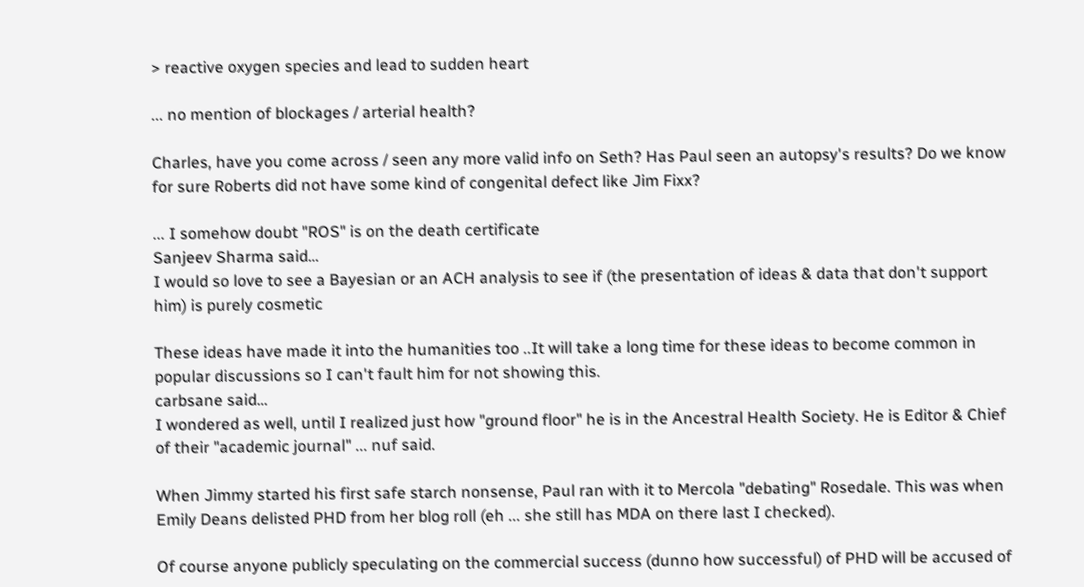> reactive oxygen species and lead to sudden heart

... no mention of blockages / arterial health?

Charles, have you come across / seen any more valid info on Seth? Has Paul seen an autopsy's results? Do we know for sure Roberts did not have some kind of congenital defect like Jim Fixx?

... I somehow doubt "ROS" is on the death certificate
Sanjeev Sharma said…
I would so love to see a Bayesian or an ACH analysis to see if (the presentation of ideas & data that don't support him) is purely cosmetic

These ideas have made it into the humanities too ..It will take a long time for these ideas to become common in popular discussions so I can't fault him for not showing this.
carbsane said…
I wondered as well, until I realized just how "ground floor" he is in the Ancestral Health Society. He is Editor & Chief of their "academic journal" ... nuf said.

When Jimmy started his first safe starch nonsense, Paul ran with it to Mercola "debating" Rosedale. This was when Emily Deans delisted PHD from her blog roll (eh ... she still has MDA on there last I checked).

Of course anyone publicly speculating on the commercial success (dunno how successful) of PHD will be accused of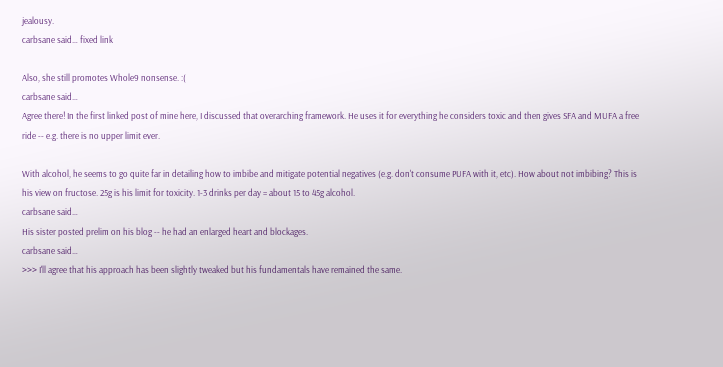jealousy.
carbsane said… fixed link

Also, she still promotes Whole9 nonsense. :(
carbsane said…
Agree there! In the first linked post of mine here, I discussed that overarching framework. He uses it for everything he considers toxic and then gives SFA and MUFA a free ride -- e.g. there is no upper limit ever.

With alcohol, he seems to go quite far in detailing how to imbibe and mitigate potential negatives (e.g. don't consume PUFA with it, etc). How about not imbibing? This is his view on fructose. 25g is his limit for toxicity. 1-3 drinks per day = about 15 to 45g alcohol.
carbsane said…
His sister posted prelim on his blog -- he had an enlarged heart and blockages.
carbsane said…
>>> I'll agree that his approach has been slightly tweaked but his fundamentals have remained the same.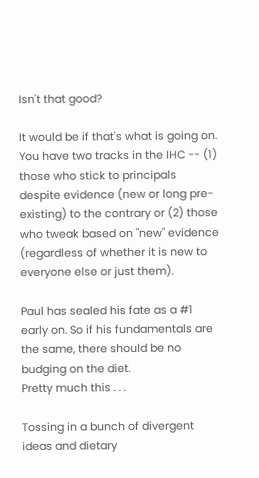Isn't that good?

It would be if that's what is going on. You have two tracks in the IHC -- (1) those who stick to principals despite evidence (new or long pre-existing) to the contrary or (2) those who tweak based on "new" evidence (regardless of whether it is new to everyone else or just them).

Paul has sealed his fate as a #1 early on. So if his fundamentals are the same, there should be no budging on the diet.
Pretty much this . . .

Tossing in a bunch of divergent ideas and dietary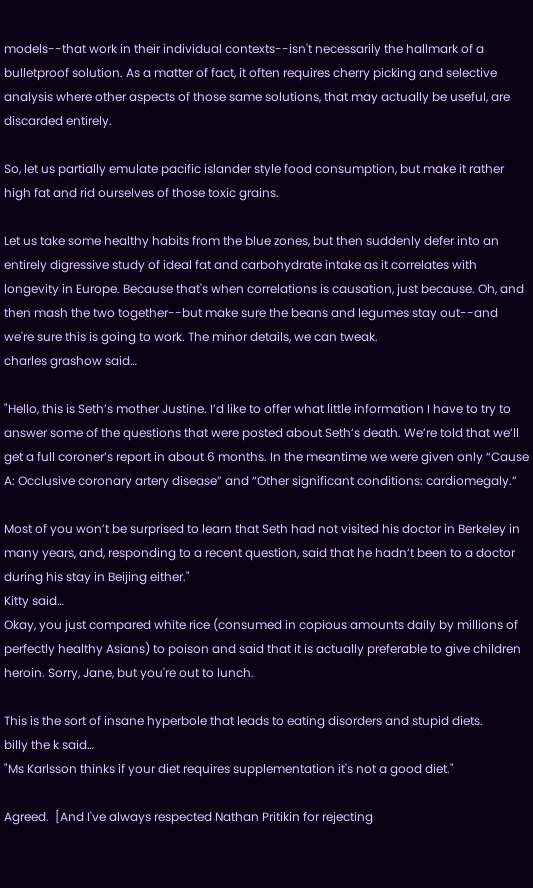models--that work in their individual contexts--isn't necessarily the hallmark of a bulletproof solution. As a matter of fact, it often requires cherry picking and selective analysis where other aspects of those same solutions, that may actually be useful, are discarded entirely.

So, let us partially emulate pacific islander style food consumption, but make it rather high fat and rid ourselves of those toxic grains.

Let us take some healthy habits from the blue zones, but then suddenly defer into an entirely digressive study of ideal fat and carbohydrate intake as it correlates with longevity in Europe. Because that's when correlations is causation, just because. Oh, and then mash the two together--but make sure the beans and legumes stay out--and we're sure this is going to work. The minor details, we can tweak.
charles grashow said…

"Hello, this is Seth’s mother Justine. I’d like to offer what little information I have to try to answer some of the questions that were posted about Seth’s death. We’re told that we’ll get a full coroner’s report in about 6 months. In the meantime we were given only “Cause A: Occlusive coronary artery disease” and “Other significant conditions: cardiomegaly.”

Most of you won’t be surprised to learn that Seth had not visited his doctor in Berkeley in many years, and, responding to a recent question, said that he hadn’t been to a doctor during his stay in Beijing either."
Kitty said…
Okay, you just compared white rice (consumed in copious amounts daily by millions of perfectly healthy Asians) to poison and said that it is actually preferable to give children heroin. Sorry, Jane, but you're out to lunch.

This is the sort of insane hyperbole that leads to eating disorders and stupid diets.
billy the k said…
"Ms Karlsson thinks if your diet requires supplementation it's not a good diet."

Agreed.  [And I've always respected Nathan Pritikin for rejecting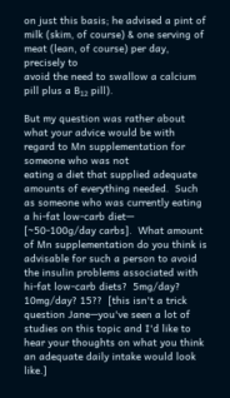on just this basis; he advised a pint of milk (skim, of course) & one serving of meat (lean, of course) per day, precisely to
avoid the need to swallow a calcium pill plus a B₁₂ pill).

But my question was rather about what your advice would be with
regard to Mn supplementation for someone who was not
eating a diet that supplied adequate amounts of everything needed.  Such as someone who was currently eating a hi-fat low-carb diet—
[~50-100g/day carbs].  What amount of Mn supplementation do you think is advisable for such a person to avoid the insulin problems associated with hi-fat low-carb diets?  5mg/day?  10mg/day? 15??  [this isn't a trick question Jane—you've seen a lot of studies on this topic and I'd like to hear your thoughts on what you think an adequate daily intake would look like.]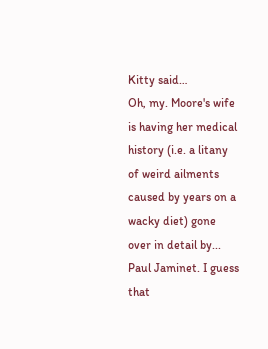Kitty said…
Oh, my. Moore's wife is having her medical history (i.e. a litany of weird ailments caused by years on a wacky diet) gone over in detail by... Paul Jaminet. I guess that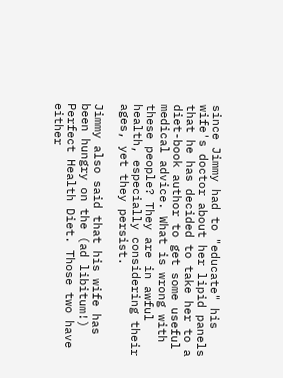since Jimmy had to "educate" his wife's doctor about her lipid panels that he has decided to take her to a diet-book author to get some useful medical advice. What is wrong with these people? They are in awful health, especially considering their ages, yet they persist.

Jimmy also said that his wife has been hungry on the (ad libitum!) Perfect Health Diet. Those two have either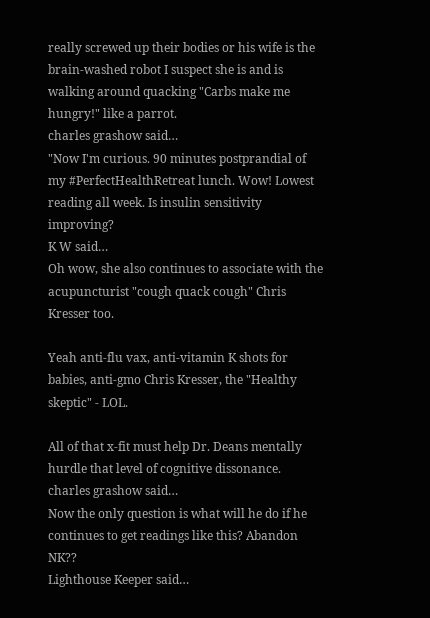really screwed up their bodies or his wife is the brain-washed robot I suspect she is and is walking around quacking "Carbs make me hungry!" like a parrot.
charles grashow said…
"Now I'm curious. 90 minutes postprandial of my #PerfectHealthRetreat lunch. Wow! Lowest reading all week. Is insulin sensitivity improving?
K W said…
Oh wow, she also continues to associate with the acupuncturist "cough quack cough" Chris Kresser too.

Yeah anti-flu vax, anti-vitamin K shots for babies, anti-gmo Chris Kresser, the "Healthy skeptic" - LOL.

All of that x-fit must help Dr. Deans mentally hurdle that level of cognitive dissonance.
charles grashow said…
Now the only question is what will he do if he continues to get readings like this? Abandon NK??
Lighthouse Keeper said…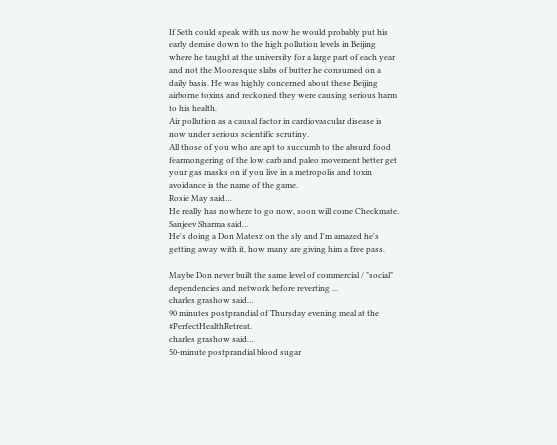If Seth could speak with us now he would probably put his early demise down to the high pollution levels in Beijing where he taught at the university for a large part of each year and not the Mooresque slabs of butter he consumed on a daily basis. He was highly concerned about these Beijing airborne toxins and reckoned they were causing serious harm to his health.
Air pollution as a causal factor in cardiovascular disease is now under serious scientific scrutiny.
All those of you who are apt to succumb to the absurd food fearmongering of the low carb and paleo movement better get your gas masks on if you live in a metropolis and toxin avoidance is the name of the game.
Rosie May said…
He really has nowhere to go now, soon will come Checkmate.
Sanjeev Sharma said…
He's doing a Don Matesz on the sly and I'm amazed he's getting away with it, how many are giving him a free pass.

Maybe Don never built the same level of commercial / "social" dependencies and network before reverting ...
charles grashow said…
90 minutes postprandial of Thursday evening meal at the #PerfectHealthRetreat.
charles grashow said…
50-minute postprandial blood sugar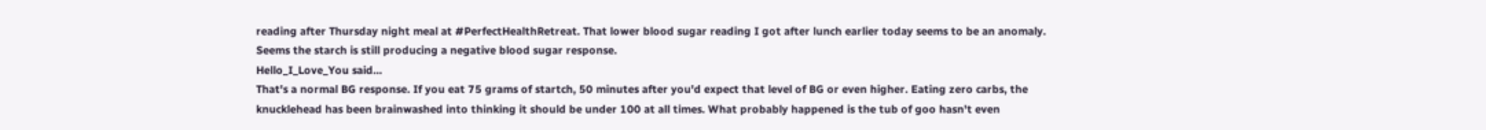reading after Thursday night meal at #PerfectHealthRetreat. That lower blood sugar reading I got after lunch earlier today seems to be an anomaly. Seems the starch is still producing a negative blood sugar response.
Hello_I_Love_You said…
That's a normal BG response. If you eat 75 grams of startch, 50 minutes after you'd expect that level of BG or even higher. Eating zero carbs, the knucklehead has been brainwashed into thinking it should be under 100 at all times. What probably happened is the tub of goo hasn't even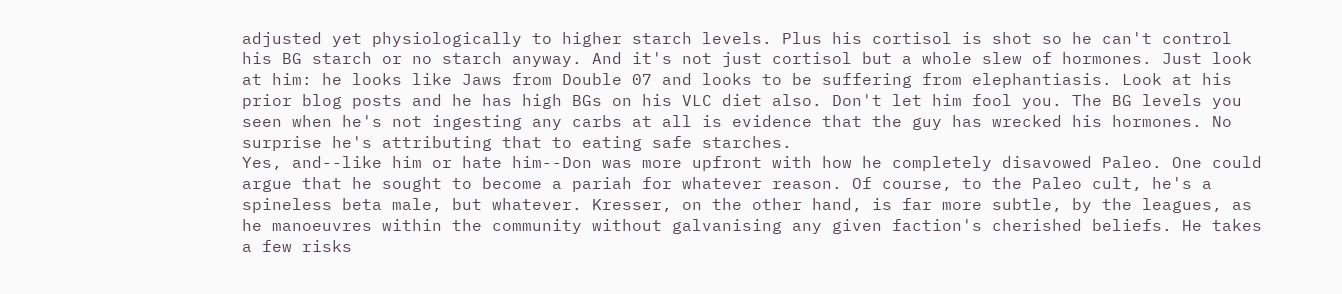adjusted yet physiologically to higher starch levels. Plus his cortisol is shot so he can't control his BG starch or no starch anyway. And it's not just cortisol but a whole slew of hormones. Just look at him: he looks like Jaws from Double 07 and looks to be suffering from elephantiasis. Look at his prior blog posts and he has high BGs on his VLC diet also. Don't let him fool you. The BG levels you seen when he's not ingesting any carbs at all is evidence that the guy has wrecked his hormones. No surprise he's attributing that to eating safe starches.
Yes, and--like him or hate him--Don was more upfront with how he completely disavowed Paleo. One could argue that he sought to become a pariah for whatever reason. Of course, to the Paleo cult, he's a spineless beta male, but whatever. Kresser, on the other hand, is far more subtle, by the leagues, as he manoeuvres within the community without galvanising any given faction's cherished beliefs. He takes a few risks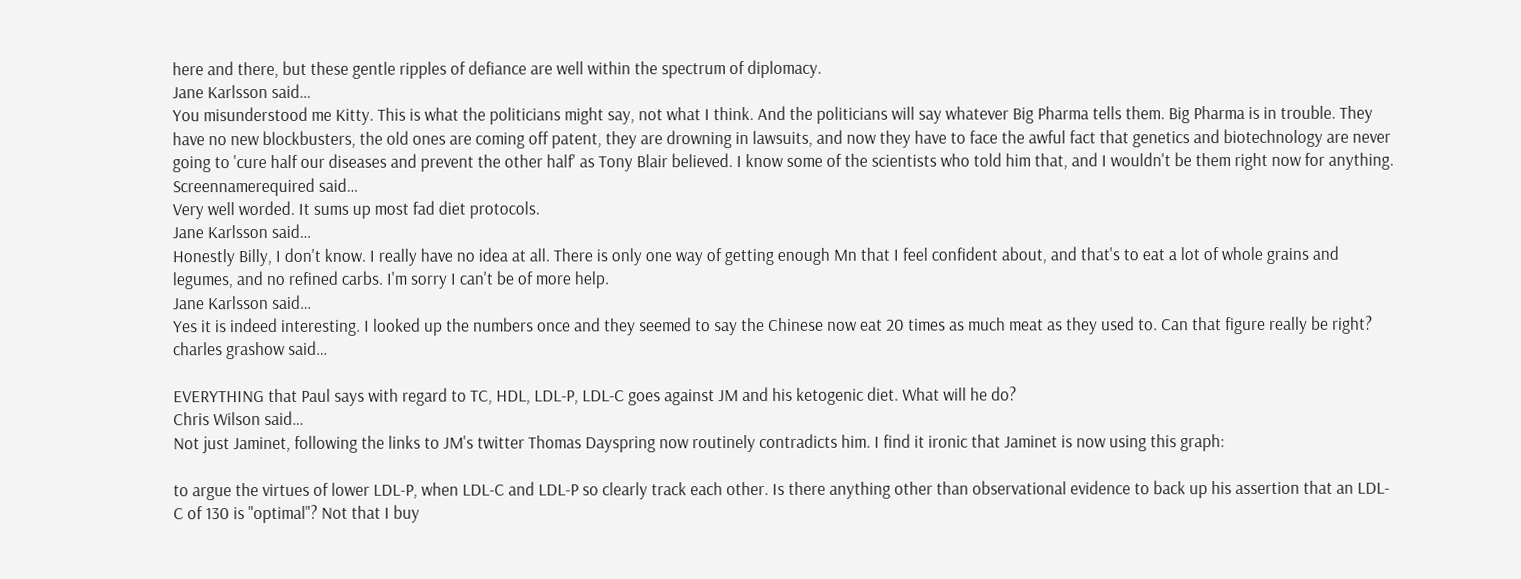here and there, but these gentle ripples of defiance are well within the spectrum of diplomacy.
Jane Karlsson said…
You misunderstood me Kitty. This is what the politicians might say, not what I think. And the politicians will say whatever Big Pharma tells them. Big Pharma is in trouble. They have no new blockbusters, the old ones are coming off patent, they are drowning in lawsuits, and now they have to face the awful fact that genetics and biotechnology are never going to 'cure half our diseases and prevent the other half' as Tony Blair believed. I know some of the scientists who told him that, and I wouldn't be them right now for anything.
Screennamerequired said…
Very well worded. It sums up most fad diet protocols.
Jane Karlsson said…
Honestly Billy, I don't know. I really have no idea at all. There is only one way of getting enough Mn that I feel confident about, and that's to eat a lot of whole grains and legumes, and no refined carbs. I'm sorry I can't be of more help.
Jane Karlsson said…
Yes it is indeed interesting. I looked up the numbers once and they seemed to say the Chinese now eat 20 times as much meat as they used to. Can that figure really be right?
charles grashow said…

EVERYTHING that Paul says with regard to TC, HDL, LDL-P, LDL-C goes against JM and his ketogenic diet. What will he do?
Chris Wilson said…
Not just Jaminet, following the links to JM's twitter Thomas Dayspring now routinely contradicts him. I find it ironic that Jaminet is now using this graph:

to argue the virtues of lower LDL-P, when LDL-C and LDL-P so clearly track each other. Is there anything other than observational evidence to back up his assertion that an LDL-C of 130 is "optimal"? Not that I buy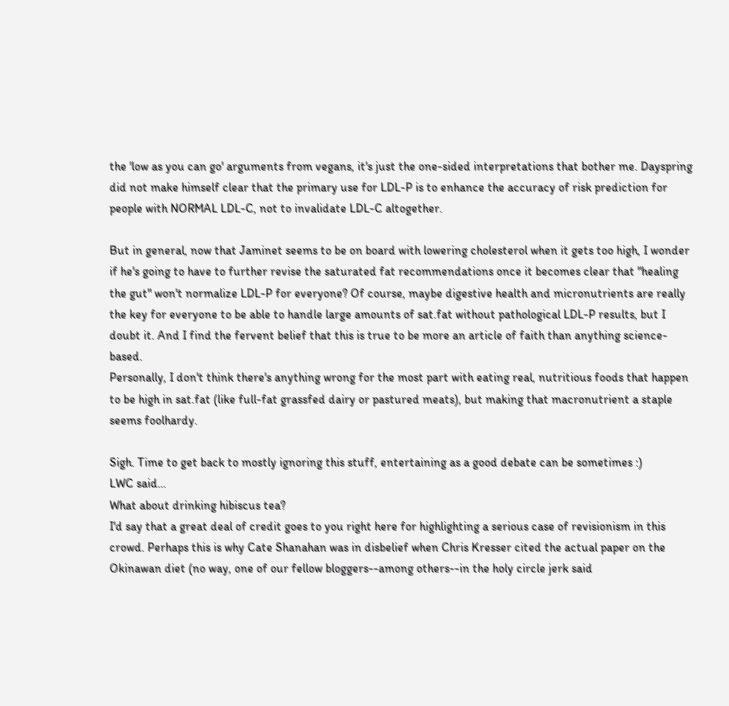the 'low as you can go' arguments from vegans, it's just the one-sided interpretations that bother me. Dayspring did not make himself clear that the primary use for LDL-P is to enhance the accuracy of risk prediction for people with NORMAL LDL-C, not to invalidate LDL-C altogether.

But in general, now that Jaminet seems to be on board with lowering cholesterol when it gets too high, I wonder if he's going to have to further revise the saturated fat recommendations once it becomes clear that "healing the gut" won't normalize LDL-P for everyone? Of course, maybe digestive health and micronutrients are really the key for everyone to be able to handle large amounts of sat.fat without pathological LDL-P results, but I doubt it. And I find the fervent belief that this is true to be more an article of faith than anything science-based.
Personally, I don't think there's anything wrong for the most part with eating real, nutritious foods that happen to be high in sat.fat (like full-fat grassfed dairy or pastured meats), but making that macronutrient a staple seems foolhardy.

Sigh. Time to get back to mostly ignoring this stuff, entertaining as a good debate can be sometimes :)
LWC said…
What about drinking hibiscus tea?
I'd say that a great deal of credit goes to you right here for highlighting a serious case of revisionism in this crowd. Perhaps this is why Cate Shanahan was in disbelief when Chris Kresser cited the actual paper on the Okinawan diet (no way, one of our fellow bloggers--among others--in the holy circle jerk said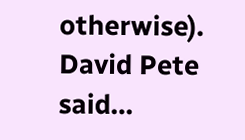otherwise).
David Pete said…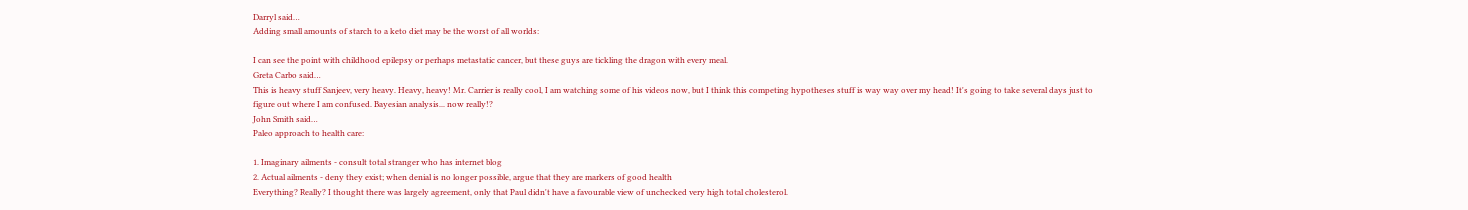Darryl said…
Adding small amounts of starch to a keto diet may be the worst of all worlds:

I can see the point with childhood epilepsy or perhaps metastatic cancer, but these guys are tickling the dragon with every meal.
Greta Carbo said…
This is heavy stuff Sanjeev, very heavy. Heavy, heavy! Mr. Carrier is really cool, I am watching some of his videos now, but I think this competing hypotheses stuff is way way over my head! It's going to take several days just to figure out where I am confused. Bayesian analysis... now really!?
John Smith said…
Paleo approach to health care:

1. Imaginary ailments - consult total stranger who has internet blog
2. Actual ailments - deny they exist; when denial is no longer possible, argue that they are markers of good health
Everything? Really? I thought there was largely agreement, only that Paul didn't have a favourable view of unchecked very high total cholesterol.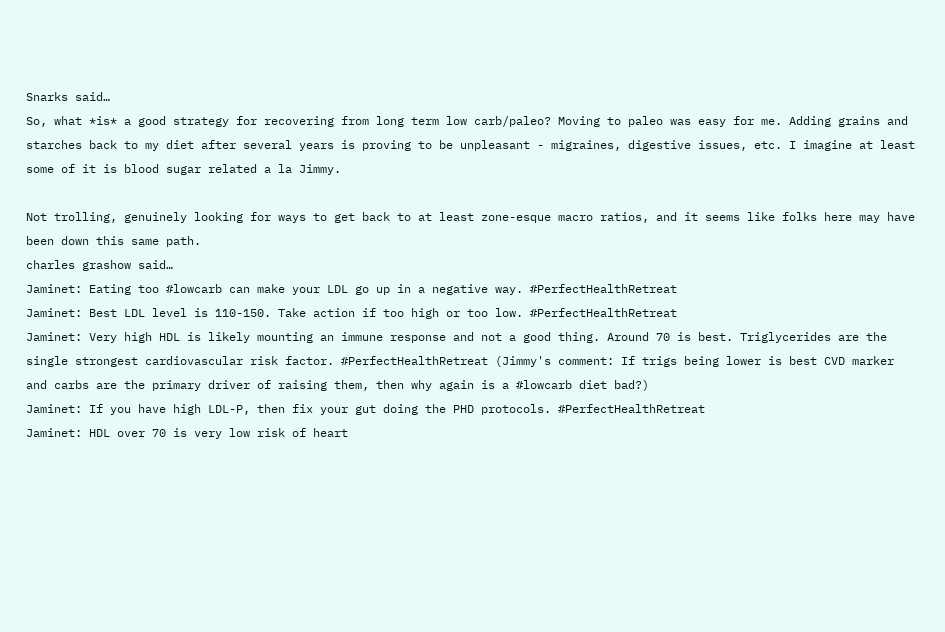Snarks said…
So, what *is* a good strategy for recovering from long term low carb/paleo? Moving to paleo was easy for me. Adding grains and starches back to my diet after several years is proving to be unpleasant - migraines, digestive issues, etc. I imagine at least some of it is blood sugar related a la Jimmy.

Not trolling, genuinely looking for ways to get back to at least zone-esque macro ratios, and it seems like folks here may have been down this same path.
charles grashow said…
Jaminet: Eating too #lowcarb can make your LDL go up in a negative way. #PerfectHealthRetreat
Jaminet: Best LDL level is 110-150. Take action if too high or too low. #PerfectHealthRetreat
Jaminet: Very high HDL is likely mounting an immune response and not a good thing. Around 70 is best. Triglycerides are the single strongest cardiovascular risk factor. #PerfectHealthRetreat (Jimmy's comment: If trigs being lower is best CVD marker and carbs are the primary driver of raising them, then why again is a #lowcarb diet bad?)
Jaminet: If you have high LDL-P, then fix your gut doing the PHD protocols. #PerfectHealthRetreat
Jaminet: HDL over 70 is very low risk of heart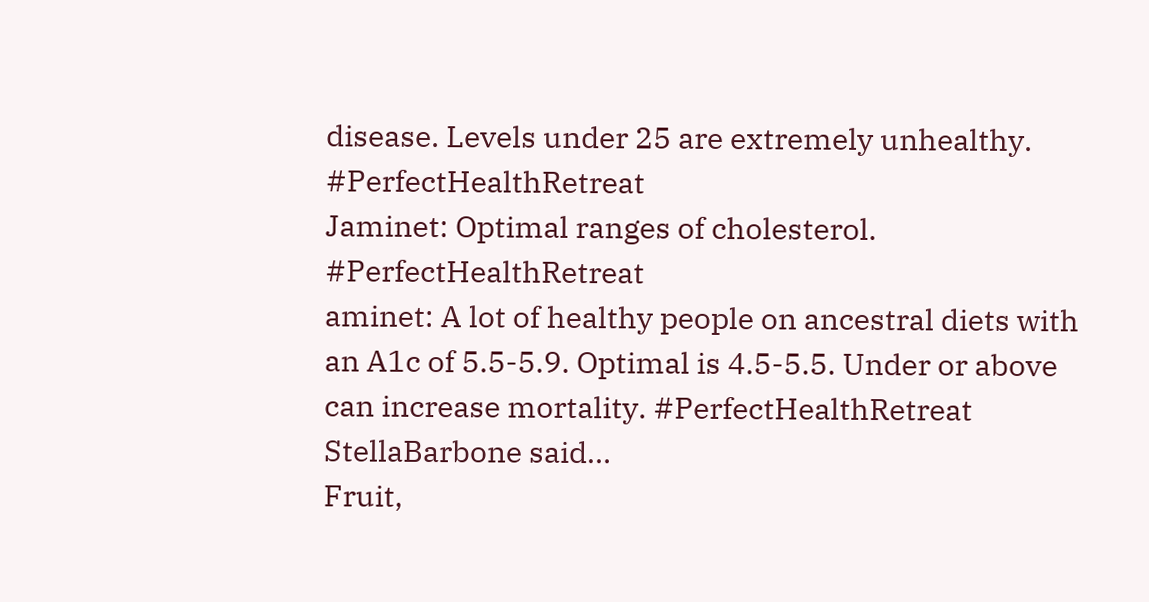disease. Levels under 25 are extremely unhealthy. #PerfectHealthRetreat
Jaminet: Optimal ranges of cholesterol. #PerfectHealthRetreat
aminet: A lot of healthy people on ancestral diets with an A1c of 5.5-5.9. Optimal is 4.5-5.5. Under or above can increase mortality. #PerfectHealthRetreat
StellaBarbone said…
Fruit,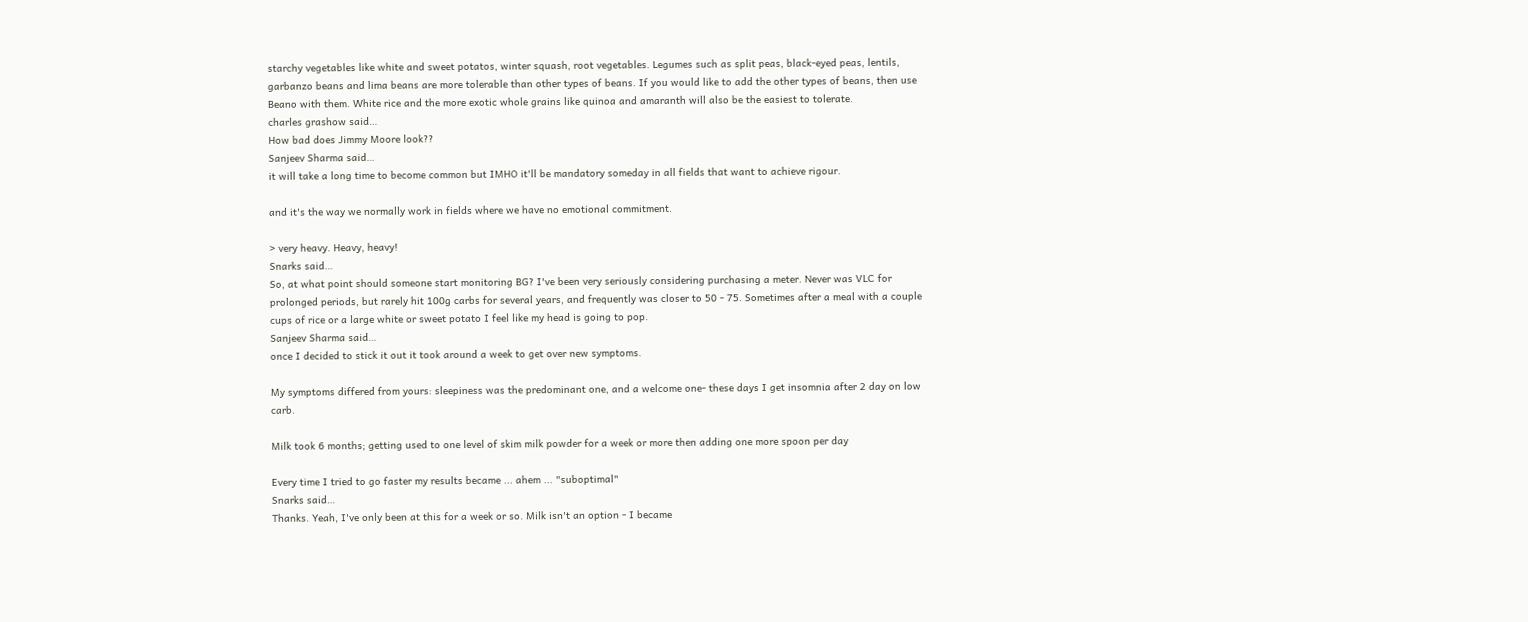starchy vegetables like white and sweet potatos, winter squash, root vegetables. Legumes such as split peas, black-eyed peas, lentils, garbanzo beans and lima beans are more tolerable than other types of beans. If you would like to add the other types of beans, then use Beano with them. White rice and the more exotic whole grains like quinoa and amaranth will also be the easiest to tolerate.
charles grashow said…
How bad does Jimmy Moore look??
Sanjeev Sharma said…
it will take a long time to become common but IMHO it'll be mandatory someday in all fields that want to achieve rigour.

and it's the way we normally work in fields where we have no emotional commitment.

> very heavy. Heavy, heavy!
Snarks said…
So, at what point should someone start monitoring BG? I've been very seriously considering purchasing a meter. Never was VLC for prolonged periods, but rarely hit 100g carbs for several years, and frequently was closer to 50 - 75. Sometimes after a meal with a couple cups of rice or a large white or sweet potato I feel like my head is going to pop.
Sanjeev Sharma said…
once I decided to stick it out it took around a week to get over new symptoms.

My symptoms differed from yours: sleepiness was the predominant one, and a welcome one- these days I get insomnia after 2 day on low carb.

Milk took 6 months; getting used to one level of skim milk powder for a week or more then adding one more spoon per day

Every time I tried to go faster my results became ... ahem ... "suboptimal"
Snarks said…
Thanks. Yeah, I've only been at this for a week or so. Milk isn't an option - I became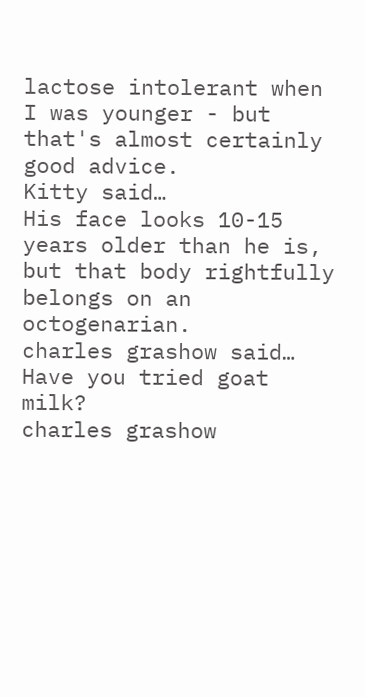lactose intolerant when I was younger - but that's almost certainly good advice.
Kitty said…
His face looks 10-15 years older than he is, but that body rightfully belongs on an octogenarian.
charles grashow said…
Have you tried goat milk?
charles grashow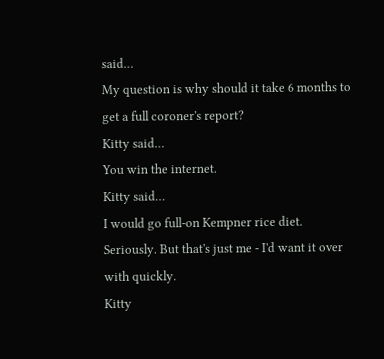said…
My question is why should it take 6 months to get a full coroner's report?
Kitty said…
You win the internet.
Kitty said…
I would go full-on Kempner rice diet. Seriously. But that's just me - I'd want it over with quickly.
Kitty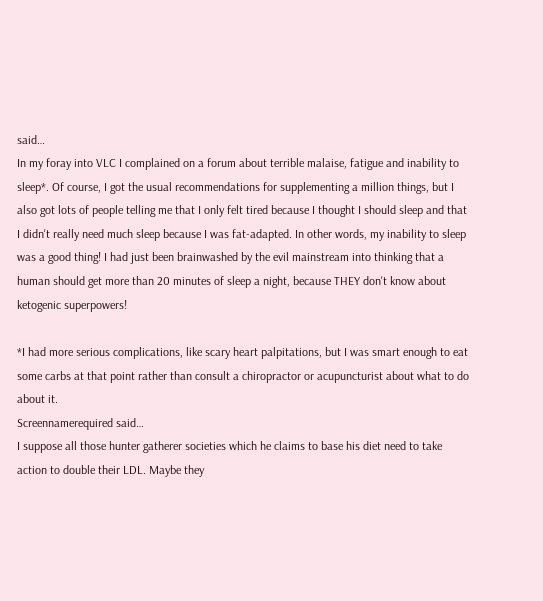said…
In my foray into VLC I complained on a forum about terrible malaise, fatigue and inability to sleep*. Of course, I got the usual recommendations for supplementing a million things, but I also got lots of people telling me that I only felt tired because I thought I should sleep and that I didn't really need much sleep because I was fat-adapted. In other words, my inability to sleep was a good thing! I had just been brainwashed by the evil mainstream into thinking that a human should get more than 20 minutes of sleep a night, because THEY don't know about ketogenic superpowers!

*I had more serious complications, like scary heart palpitations, but I was smart enough to eat some carbs at that point rather than consult a chiropractor or acupuncturist about what to do about it.
Screennamerequired said…
I suppose all those hunter gatherer societies which he claims to base his diet need to take action to double their LDL. Maybe they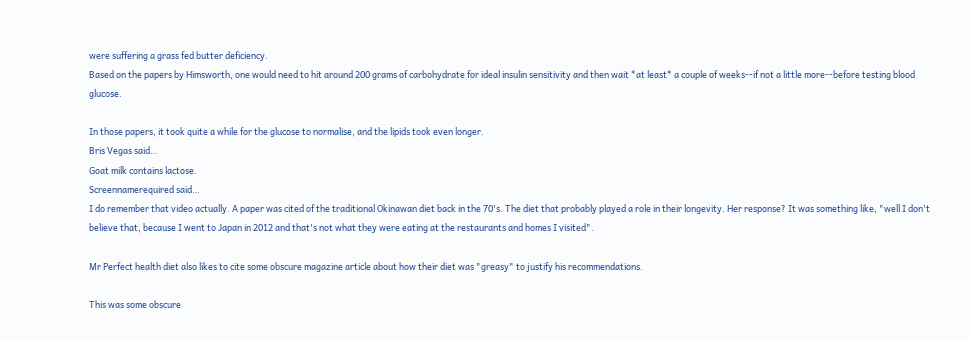were suffering a grass fed butter deficiency.
Based on the papers by Himsworth, one would need to hit around 200 grams of carbohydrate for ideal insulin sensitivity and then wait *at least* a couple of weeks--if not a little more--before testing blood glucose.

In those papers, it took quite a while for the glucose to normalise, and the lipids took even longer.
Bris Vegas said…
Goat milk contains lactose.
Screennamerequired said…
I do remember that video actually. A paper was cited of the traditional Okinawan diet back in the 70's. The diet that probably played a role in their longevity. Her response? It was something like, "well I don't believe that, because I went to Japan in 2012 and that's not what they were eating at the restaurants and homes I visited".

Mr Perfect health diet also likes to cite some obscure magazine article about how their diet was "greasy" to justify his recommendations.

This was some obscure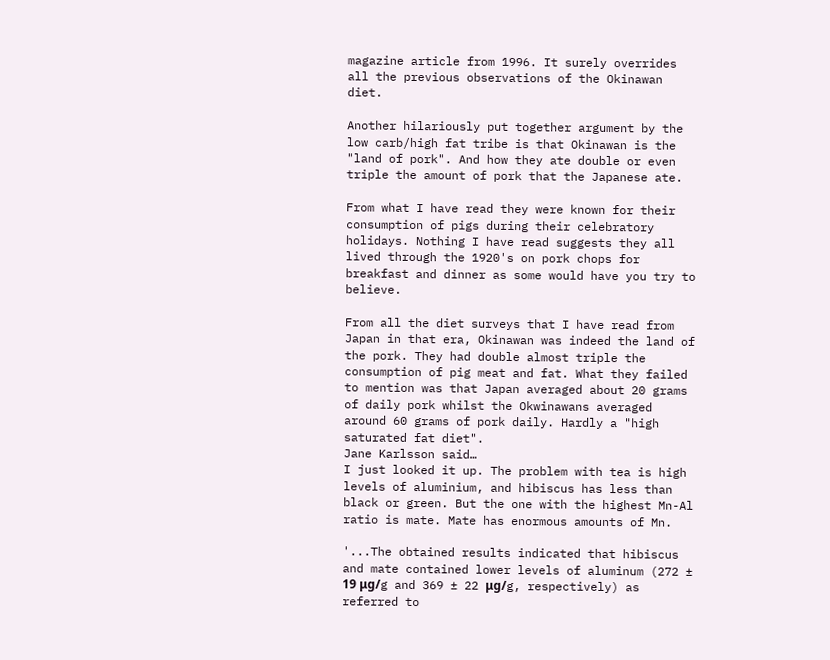magazine article from 1996. It surely overrides all the previous observations of the Okinawan diet.

Another hilariously put together argument by the low carb/high fat tribe is that Okinawan is the "land of pork". And how they ate double or even triple the amount of pork that the Japanese ate.

From what I have read they were known for their consumption of pigs during their celebratory holidays. Nothing I have read suggests they all lived through the 1920's on pork chops for breakfast and dinner as some would have you try to believe.

From all the diet surveys that I have read from Japan in that era, Okinawan was indeed the land of the pork. They had double almost triple the consumption of pig meat and fat. What they failed to mention was that Japan averaged about 20 grams of daily pork whilst the Okwinawans averaged around 60 grams of pork daily. Hardly a "high saturated fat diet".
Jane Karlsson said…
I just looked it up. The problem with tea is high levels of aluminium, and hibiscus has less than black or green. But the one with the highest Mn-Al ratio is mate. Mate has enormous amounts of Mn.

'...The obtained results indicated that hibiscus and mate contained lower levels of aluminum (272 ± 19 μg/g and 369 ± 22 μg/g, respectively) as referred to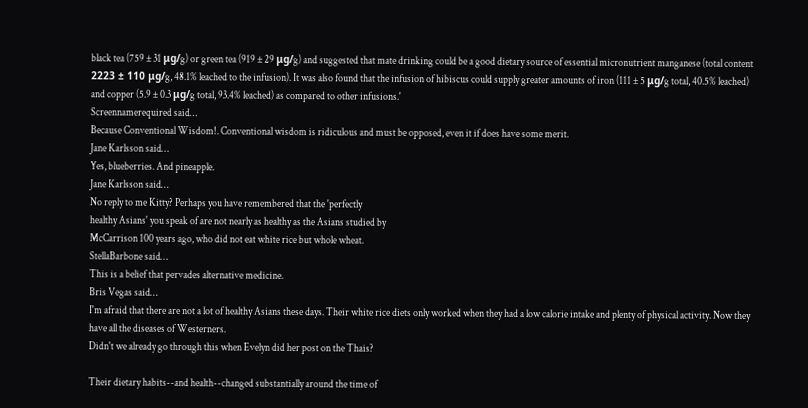black tea (759 ± 31 μg/g) or green tea (919 ± 29 μg/g) and suggested that mate drinking could be a good dietary source of essential micronutrient manganese (total content 2223 ± 110 μg/g, 48.1% leached to the infusion). It was also found that the infusion of hibiscus could supply greater amounts of iron (111 ± 5 μg/g total, 40.5% leached) and copper (5.9 ± 0.3 μg/g total, 93.4% leached) as compared to other infusions.'
Screennamerequired said…
Because Conventional Wisdom!. Conventional wisdom is ridiculous and must be opposed, even it if does have some merit.
Jane Karlsson said…
Yes, blueberries. And pineapple.
Jane Karlsson said…
No reply to me Kitty? Perhaps you have remembered that the 'perfectly
healthy Asians' you speak of are not nearly as healthy as the Asians studied by
McCarrison 100 years ago, who did not eat white rice but whole wheat.
StellaBarbone said…
This is a belief that pervades alternative medicine.
Bris Vegas said…
I'm afraid that there are not a lot of healthy Asians these days. Their white rice diets only worked when they had a low calorie intake and plenty of physical activity. Now they have all the diseases of Westerners.
Didn't we already go through this when Evelyn did her post on the Thais?

Their dietary habits--and health--changed substantially around the time of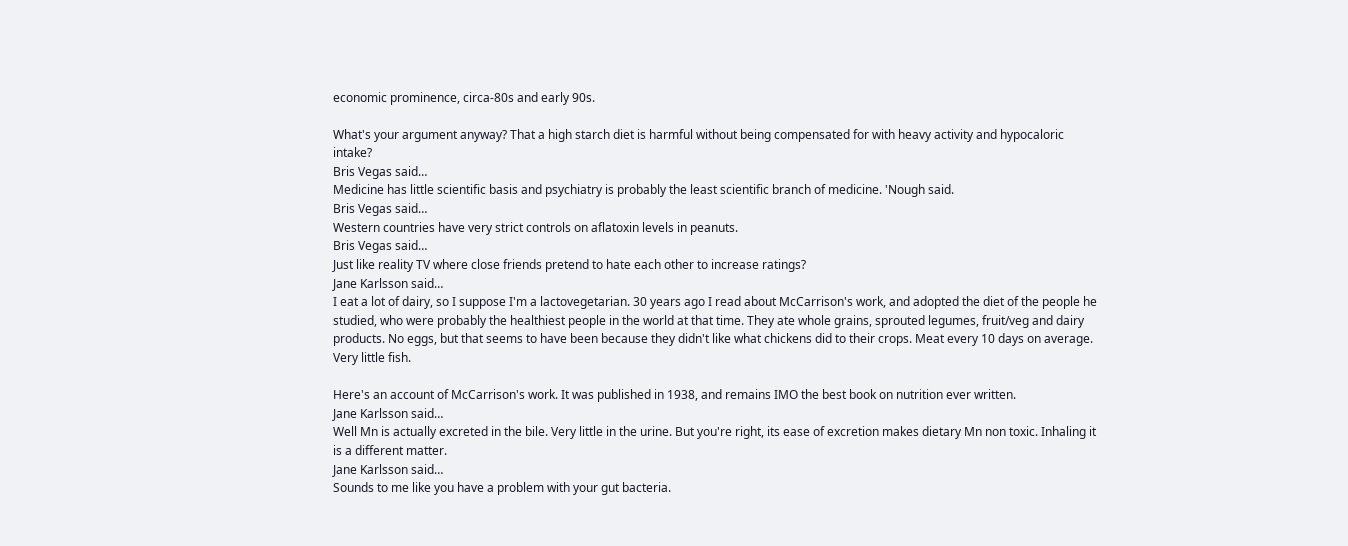economic prominence, circa-80s and early 90s.

What's your argument anyway? That a high starch diet is harmful without being compensated for with heavy activity and hypocaloric intake?
Bris Vegas said…
Medicine has little scientific basis and psychiatry is probably the least scientific branch of medicine. 'Nough said.
Bris Vegas said…
Western countries have very strict controls on aflatoxin levels in peanuts.
Bris Vegas said…
Just like reality TV where close friends pretend to hate each other to increase ratings?
Jane Karlsson said…
I eat a lot of dairy, so I suppose I'm a lactovegetarian. 30 years ago I read about McCarrison's work, and adopted the diet of the people he studied, who were probably the healthiest people in the world at that time. They ate whole grains, sprouted legumes, fruit/veg and dairy products. No eggs, but that seems to have been because they didn't like what chickens did to their crops. Meat every 10 days on average. Very little fish.

Here's an account of McCarrison's work. It was published in 1938, and remains IMO the best book on nutrition ever written.
Jane Karlsson said…
Well Mn is actually excreted in the bile. Very little in the urine. But you're right, its ease of excretion makes dietary Mn non toxic. Inhaling it is a different matter.
Jane Karlsson said…
Sounds to me like you have a problem with your gut bacteria.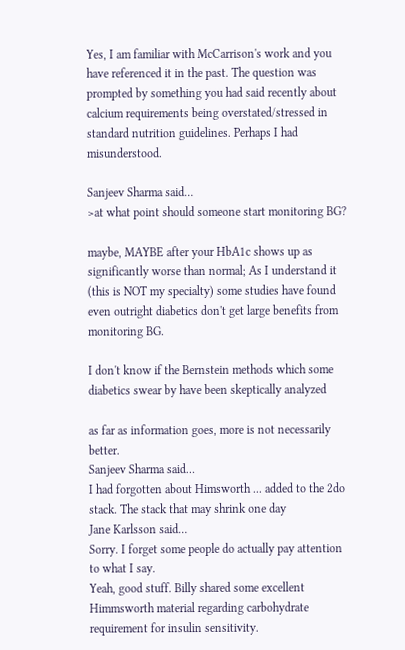Yes, I am familiar with McCarrison's work and you have referenced it in the past. The question was prompted by something you had said recently about calcium requirements being overstated/stressed in standard nutrition guidelines. Perhaps I had misunderstood.

Sanjeev Sharma said…
>at what point should someone start monitoring BG?

maybe, MAYBE after your HbA1c shows up as significantly worse than normal; As I understand it (this is NOT my specialty) some studies have found even outright diabetics don't get large benefits from monitoring BG.

I don't know if the Bernstein methods which some diabetics swear by have been skeptically analyzed

as far as information goes, more is not necessarily better.
Sanjeev Sharma said…
I had forgotten about Himsworth ... added to the 2do stack. The stack that may shrink one day
Jane Karlsson said…
Sorry. I forget some people do actually pay attention to what I say.
Yeah, good stuff. Billy shared some excellent Himmsworth material regarding carbohydrate requirement for insulin sensitivity.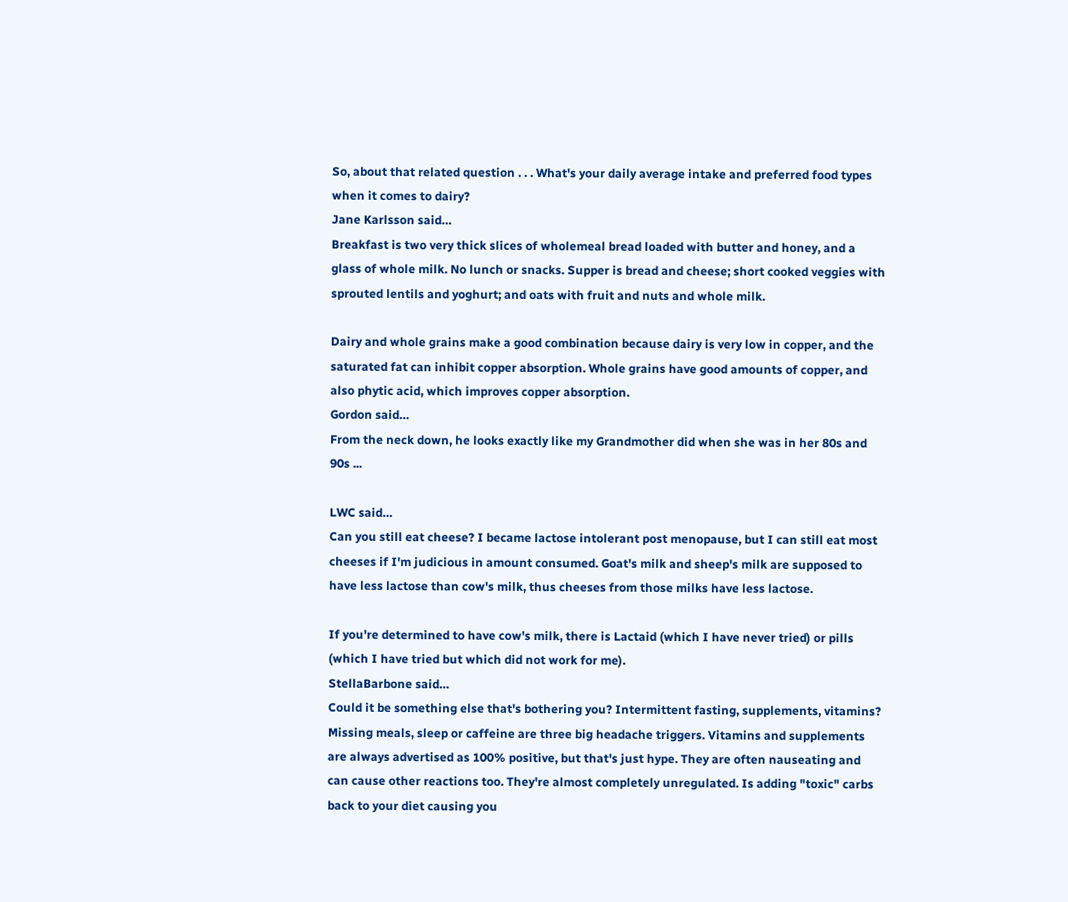So, about that related question . . . What's your daily average intake and preferred food types when it comes to dairy?
Jane Karlsson said…
Breakfast is two very thick slices of wholemeal bread loaded with butter and honey, and a glass of whole milk. No lunch or snacks. Supper is bread and cheese; short cooked veggies with sprouted lentils and yoghurt; and oats with fruit and nuts and whole milk.

Dairy and whole grains make a good combination because dairy is very low in copper, and the saturated fat can inhibit copper absorption. Whole grains have good amounts of copper, and also phytic acid, which improves copper absorption.
Gordon said…
From the neck down, he looks exactly like my Grandmother did when she was in her 80s and 90s ...

LWC said…
Can you still eat cheese? I became lactose intolerant post menopause, but I can still eat most cheeses if I'm judicious in amount consumed. Goat's milk and sheep's milk are supposed to have less lactose than cow's milk, thus cheeses from those milks have less lactose.

If you're determined to have cow's milk, there is Lactaid (which I have never tried) or pills (which I have tried but which did not work for me).
StellaBarbone said…
Could it be something else that's bothering you? Intermittent fasting, supplements, vitamins? Missing meals, sleep or caffeine are three big headache triggers. Vitamins and supplements are always advertised as 100% positive, but that's just hype. They are often nauseating and can cause other reactions too. They're almost completely unregulated. Is adding "toxic" carbs back to your diet causing you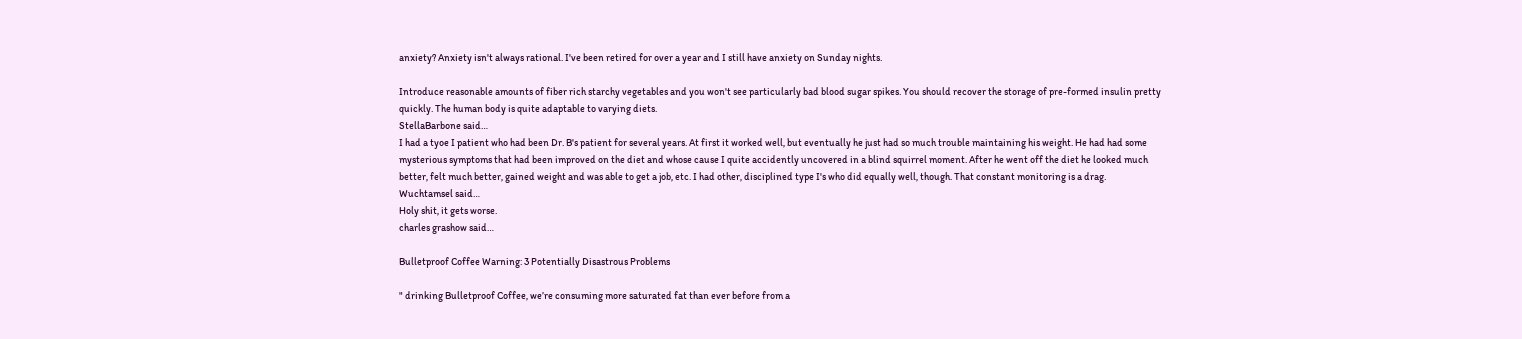anxiety? Anxiety isn't always rational. I've been retired for over a year and I still have anxiety on Sunday nights.

Introduce reasonable amounts of fiber rich starchy vegetables and you won't see particularly bad blood sugar spikes. You should recover the storage of pre-formed insulin pretty quickly. The human body is quite adaptable to varying diets.
StellaBarbone said…
I had a tyoe I patient who had been Dr. B's patient for several years. At first it worked well, but eventually he just had so much trouble maintaining his weight. He had had some mysterious symptoms that had been improved on the diet and whose cause I quite accidently uncovered in a blind squirrel moment. After he went off the diet he looked much better, felt much better, gained weight and was able to get a job, etc. I had other, disciplined type I's who did equally well, though. That constant monitoring is a drag.
Wuchtamsel said…
Holy shit, it gets worse.
charles grashow said…

Bulletproof Coffee Warning: 3 Potentially Disastrous Problems

" drinking Bulletproof Coffee, we’re consuming more saturated fat than ever before from a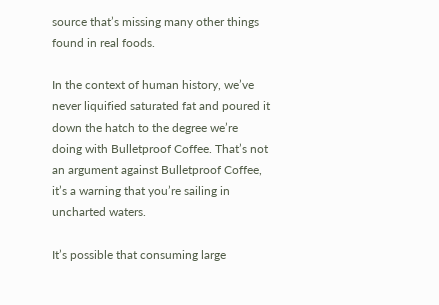source that’s missing many other things found in real foods.

In the context of human history, we’ve never liquified saturated fat and poured it down the hatch to the degree we’re doing with Bulletproof Coffee. That’s not an argument against Bulletproof Coffee, it’s a warning that you’re sailing in uncharted waters.

It’s possible that consuming large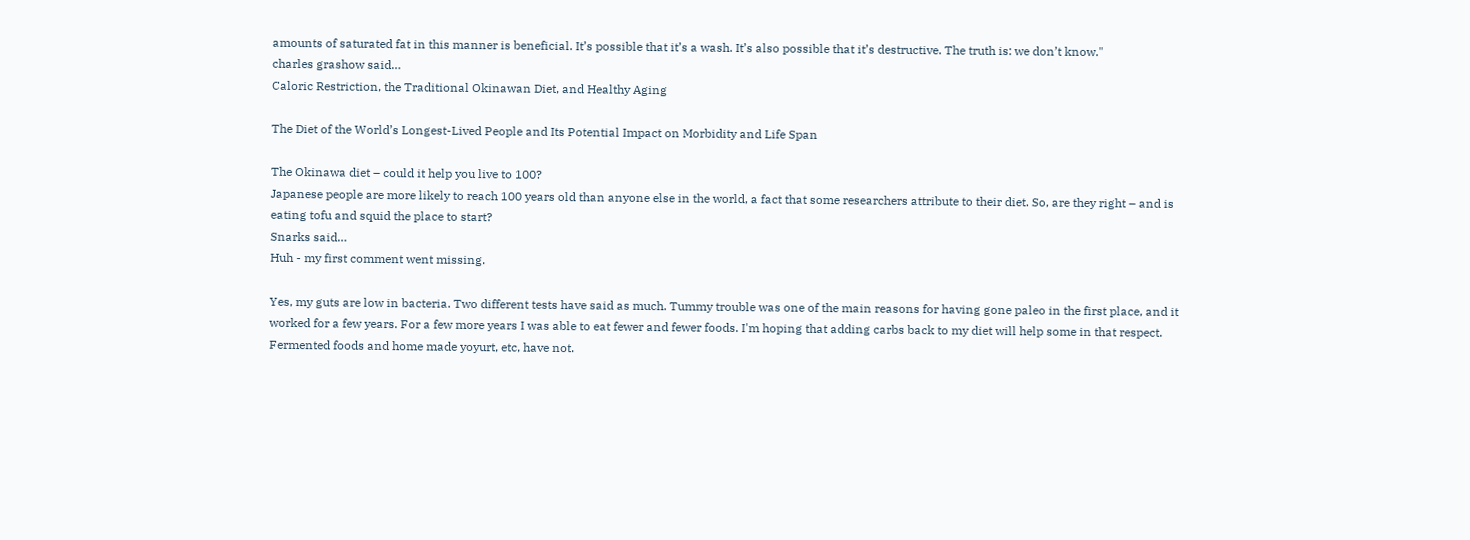amounts of saturated fat in this manner is beneficial. It’s possible that it’s a wash. It’s also possible that it’s destructive. The truth is: we don’t know."
charles grashow said…
Caloric Restriction, the Traditional Okinawan Diet, and Healthy Aging

The Diet of the World’s Longest-Lived People and Its Potential Impact on Morbidity and Life Span

The Okinawa diet – could it help you live to 100?
Japanese people are more likely to reach 100 years old than anyone else in the world, a fact that some researchers attribute to their diet. So, are they right – and is eating tofu and squid the place to start?
Snarks said…
Huh - my first comment went missing.

Yes, my guts are low in bacteria. Two different tests have said as much. Tummy trouble was one of the main reasons for having gone paleo in the first place, and it worked for a few years. For a few more years I was able to eat fewer and fewer foods. I'm hoping that adding carbs back to my diet will help some in that respect. Fermented foods and home made yoyurt, etc, have not.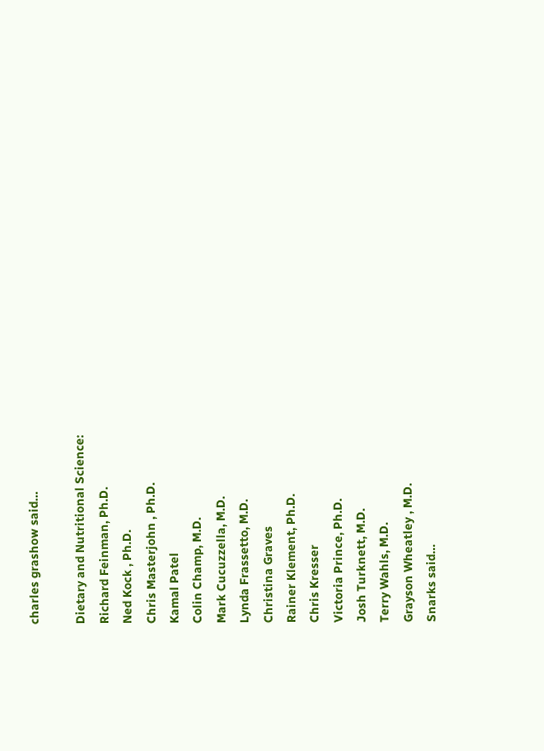charles grashow said…

Dietary and Nutritional Science:
Richard Feinman, Ph.D.
Ned Kock , Ph.D.
Chris Masterjohn , Ph.D.
Kamal Patel
Colin Champ, M.D.
Mark Cucuzzella, M.D.
Lynda Frassetto, M.D.
Christina Graves
Rainer Klement, Ph.D.
Chris Kresser
Victoria Prince, Ph.D.
Josh Turknett, M.D.
Terry Wahls, M.D.
Grayson Wheatley , M.D.
Snarks said…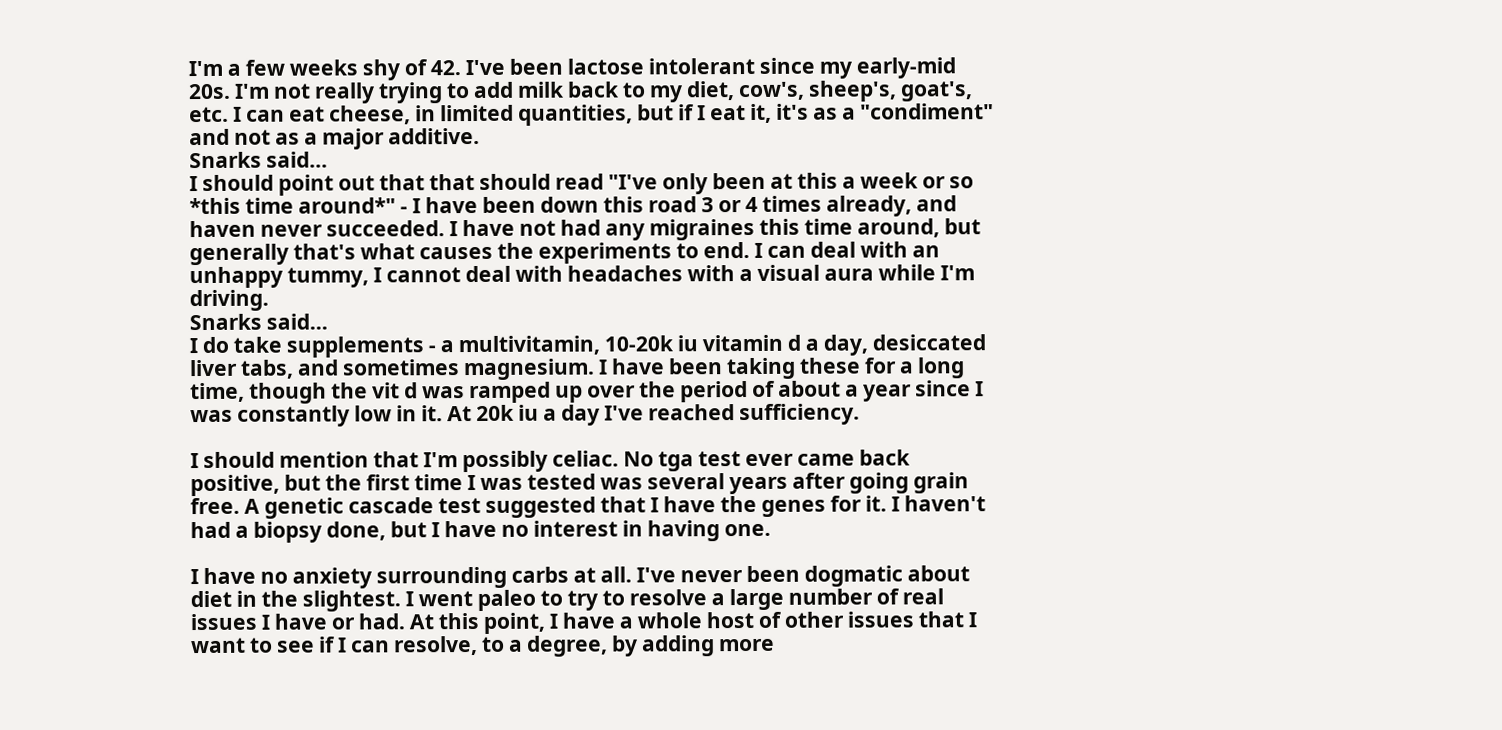I'm a few weeks shy of 42. I've been lactose intolerant since my early-mid 20s. I'm not really trying to add milk back to my diet, cow's, sheep's, goat's, etc. I can eat cheese, in limited quantities, but if I eat it, it's as a "condiment" and not as a major additive.
Snarks said…
I should point out that that should read "I've only been at this a week or so *this time around*" - I have been down this road 3 or 4 times already, and haven never succeeded. I have not had any migraines this time around, but generally that's what causes the experiments to end. I can deal with an unhappy tummy, I cannot deal with headaches with a visual aura while I'm driving.
Snarks said…
I do take supplements - a multivitamin, 10-20k iu vitamin d a day, desiccated liver tabs, and sometimes magnesium. I have been taking these for a long time, though the vit d was ramped up over the period of about a year since I was constantly low in it. At 20k iu a day I've reached sufficiency.

I should mention that I'm possibly celiac. No tga test ever came back positive, but the first time I was tested was several years after going grain free. A genetic cascade test suggested that I have the genes for it. I haven't had a biopsy done, but I have no interest in having one.

I have no anxiety surrounding carbs at all. I've never been dogmatic about diet in the slightest. I went paleo to try to resolve a large number of real issues I have or had. At this point, I have a whole host of other issues that I want to see if I can resolve, to a degree, by adding more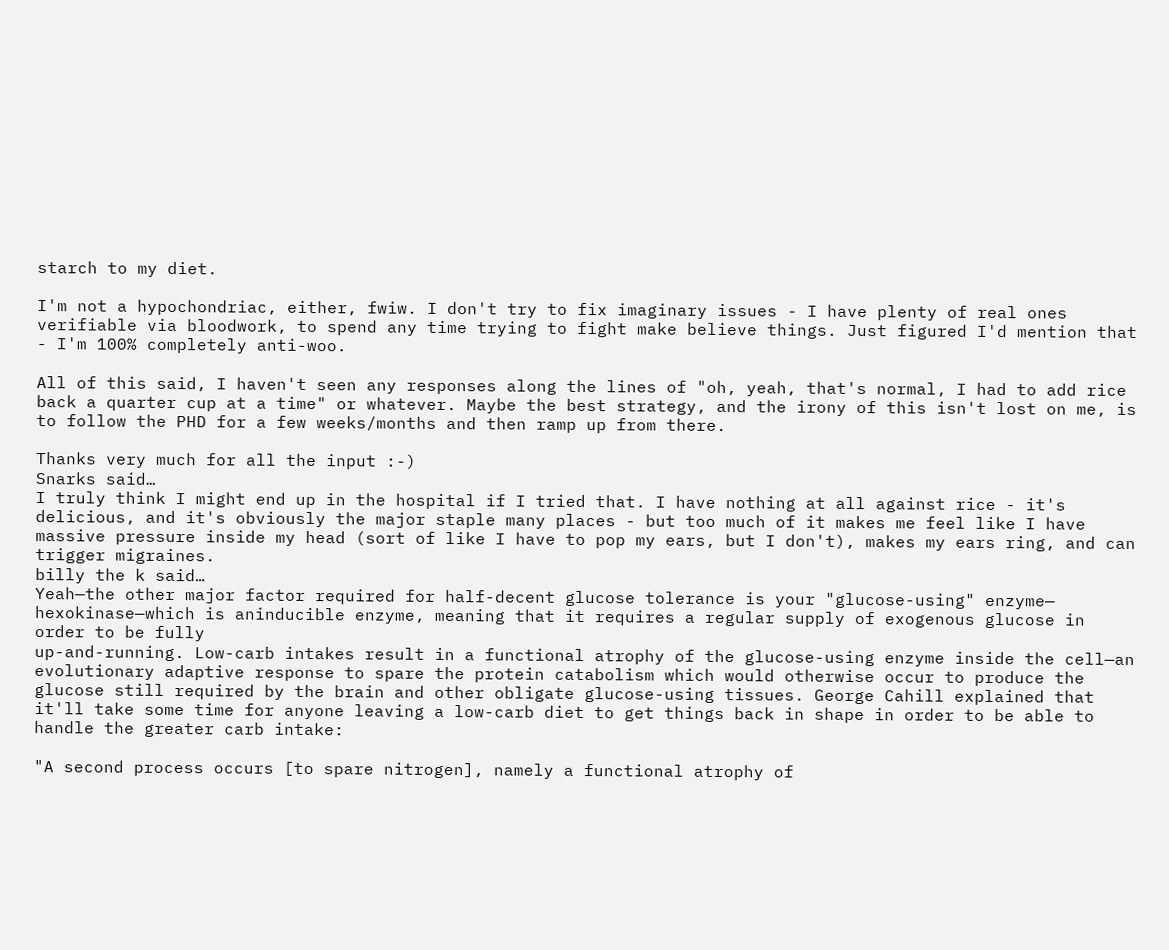starch to my diet.

I'm not a hypochondriac, either, fwiw. I don't try to fix imaginary issues - I have plenty of real ones verifiable via bloodwork, to spend any time trying to fight make believe things. Just figured I'd mention that - I'm 100% completely anti-woo.

All of this said, I haven't seen any responses along the lines of "oh, yeah, that's normal, I had to add rice back a quarter cup at a time" or whatever. Maybe the best strategy, and the irony of this isn't lost on me, is to follow the PHD for a few weeks/months and then ramp up from there.

Thanks very much for all the input :-)
Snarks said…
I truly think I might end up in the hospital if I tried that. I have nothing at all against rice - it's delicious, and it's obviously the major staple many places - but too much of it makes me feel like I have massive pressure inside my head (sort of like I have to pop my ears, but I don't), makes my ears ring, and can trigger migraines.
billy the k said…
Yeah—the other major factor required for half-decent glucose tolerance is your "glucose-using" enzyme— hexokinase—which is aninducible enzyme, meaning that it requires a regular supply of exogenous glucose in order to be fully
up-and-running. Low-carb intakes result in a functional atrophy of the glucose-using enzyme inside the cell—an evolutionary adaptive response to spare the protein catabolism which would otherwise occur to produce the glucose still required by the brain and other obligate glucose-using tissues. George Cahill explained that it'll take some time for anyone leaving a low-carb diet to get things back in shape in order to be able to handle the greater carb intake:

"A second process occurs [to spare nitrogen], namely a functional atrophy of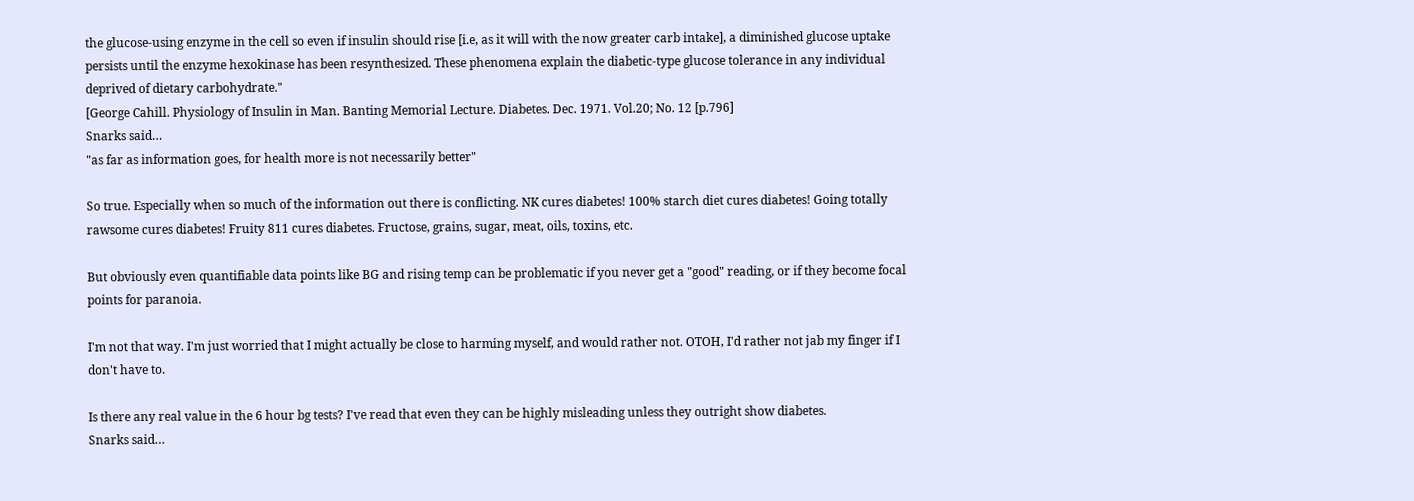the glucose-using enzyme in the cell so even if insulin should rise [i.e, as it will with the now greater carb intake], a diminished glucose uptake persists until the enzyme hexokinase has been resynthesized. These phenomena explain the diabetic-type glucose tolerance in any individual deprived of dietary carbohydrate."
[George Cahill. Physiology of Insulin in Man. Banting Memorial Lecture. Diabetes. Dec. 1971. Vol.20; No. 12 [p.796]
Snarks said…
"as far as information goes, for health more is not necessarily better"

So true. Especially when so much of the information out there is conflicting. NK cures diabetes! 100% starch diet cures diabetes! Going totally rawsome cures diabetes! Fruity 811 cures diabetes. Fructose, grains, sugar, meat, oils, toxins, etc.

But obviously even quantifiable data points like BG and rising temp can be problematic if you never get a "good" reading, or if they become focal points for paranoia.

I'm not that way. I'm just worried that I might actually be close to harming myself, and would rather not. OTOH, I'd rather not jab my finger if I don't have to.

Is there any real value in the 6 hour bg tests? I've read that even they can be highly misleading unless they outright show diabetes.
Snarks said…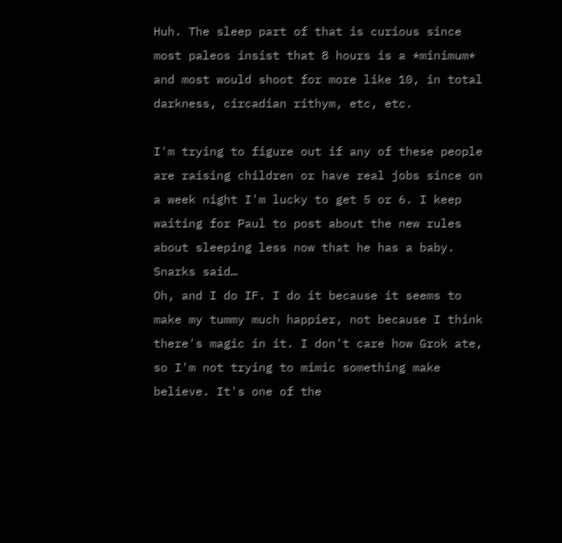Huh. The sleep part of that is curious since most paleos insist that 8 hours is a *minimum* and most would shoot for more like 10, in total darkness, circadian rithym, etc, etc.

I'm trying to figure out if any of these people are raising children or have real jobs since on a week night I'm lucky to get 5 or 6. I keep waiting for Paul to post about the new rules about sleeping less now that he has a baby.
Snarks said…
Oh, and I do IF. I do it because it seems to make my tummy much happier, not because I think there's magic in it. I don't care how Grok ate, so I'm not trying to mimic something make believe. It's one of the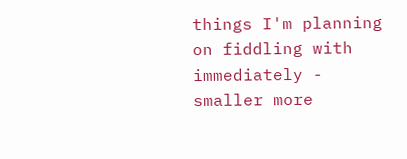things I'm planning on fiddling with immediately - smaller more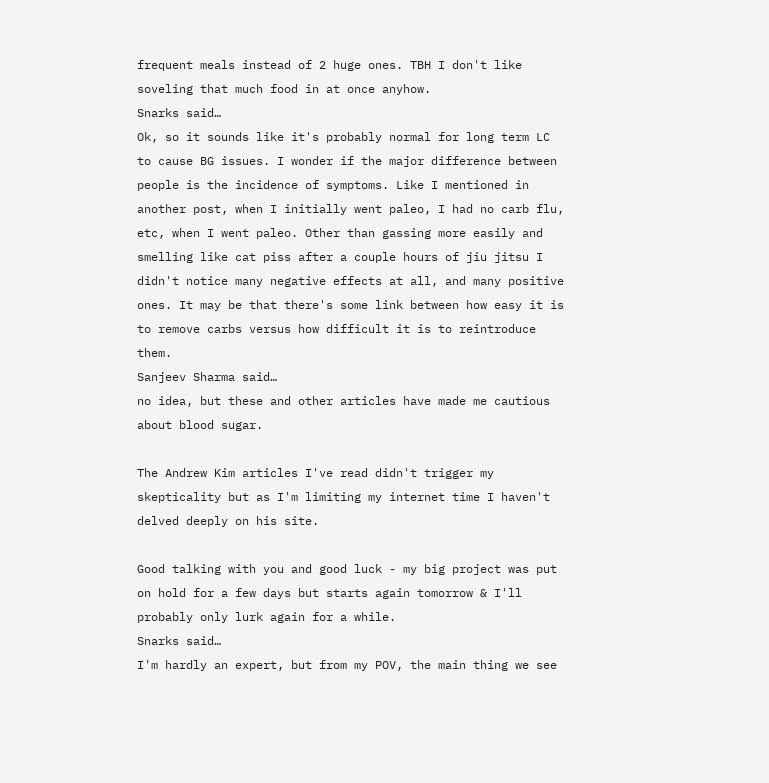frequent meals instead of 2 huge ones. TBH I don't like soveling that much food in at once anyhow.
Snarks said…
Ok, so it sounds like it's probably normal for long term LC to cause BG issues. I wonder if the major difference between people is the incidence of symptoms. Like I mentioned in another post, when I initially went paleo, I had no carb flu, etc, when I went paleo. Other than gassing more easily and smelling like cat piss after a couple hours of jiu jitsu I didn't notice many negative effects at all, and many positive ones. It may be that there's some link between how easy it is to remove carbs versus how difficult it is to reintroduce them.
Sanjeev Sharma said…
no idea, but these and other articles have made me cautious about blood sugar.

The Andrew Kim articles I've read didn't trigger my skepticality but as I'm limiting my internet time I haven't delved deeply on his site.

Good talking with you and good luck - my big project was put on hold for a few days but starts again tomorrow & I'll probably only lurk again for a while.
Snarks said…
I'm hardly an expert, but from my POV, the main thing we see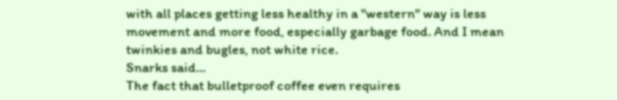with all places getting less healthy in a "western" way is less movement and more food, especially garbage food. And I mean twinkies and bugles, not white rice.
Snarks said…
The fact that bulletproof coffee even requires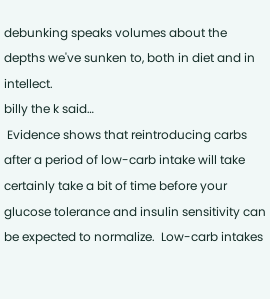debunking speaks volumes about the depths we've sunken to, both in diet and in intellect.
billy the k said…
 Evidence shows that reintroducing carbs after a period of low-carb intake will take certainly take a bit of time before your glucose tolerance and insulin sensitivity can be expected to normalize.  Low-carb intakes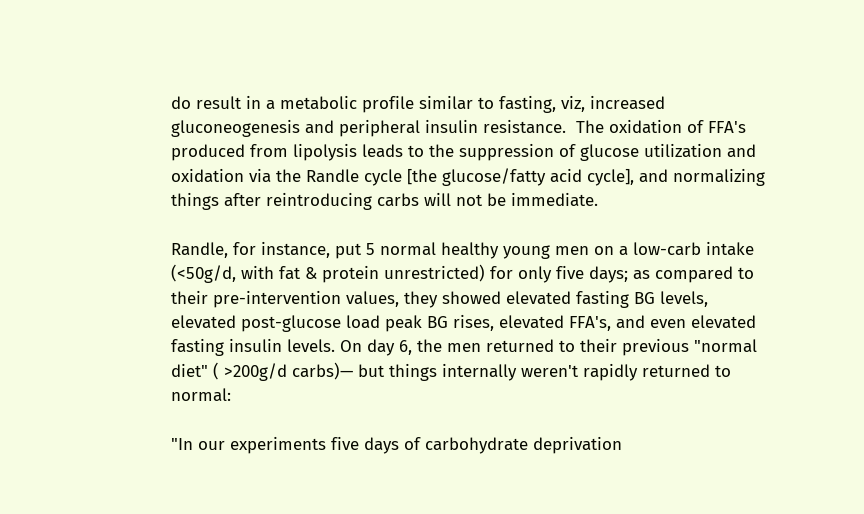do result in a metabolic profile similar to fasting, viz, increased gluconeogenesis and peripheral insulin resistance.  The oxidation of FFA's produced from lipolysis leads to the suppression of glucose utilization and oxidation via the Randle cycle [the glucose/fatty acid cycle], and normalizing things after reintroducing carbs will not be immediate.

Randle, for instance, put 5 normal healthy young men on a low-carb intake (<50g/d, with fat & protein unrestricted) for only five days; as compared to their pre-intervention values, they showed elevated fasting BG levels, elevated post-glucose load peak BG rises, elevated FFA's, and even elevated fasting insulin levels. On day 6, the men returned to their previous "normal diet" ( >200g/d carbs)— but things internally weren't rapidly returned to normal:

"In our experiments five days of carbohydrate deprivation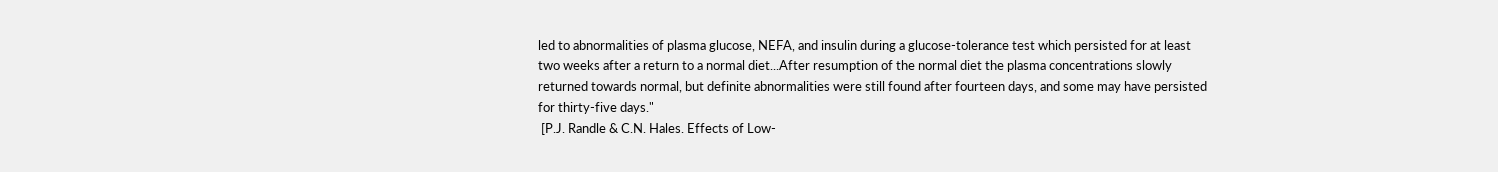led to abnormalities of plasma glucose, NEFA, and insulin during a glucose-tolerance test which persisted for at least two weeks after a return to a normal diet...After resumption of the normal diet the plasma concentrations slowly returned towards normal, but definite abnormalities were still found after fourteen days, and some may have persisted for thirty-five days."
 [P.J. Randle & C.N. Hales. Effects of Low-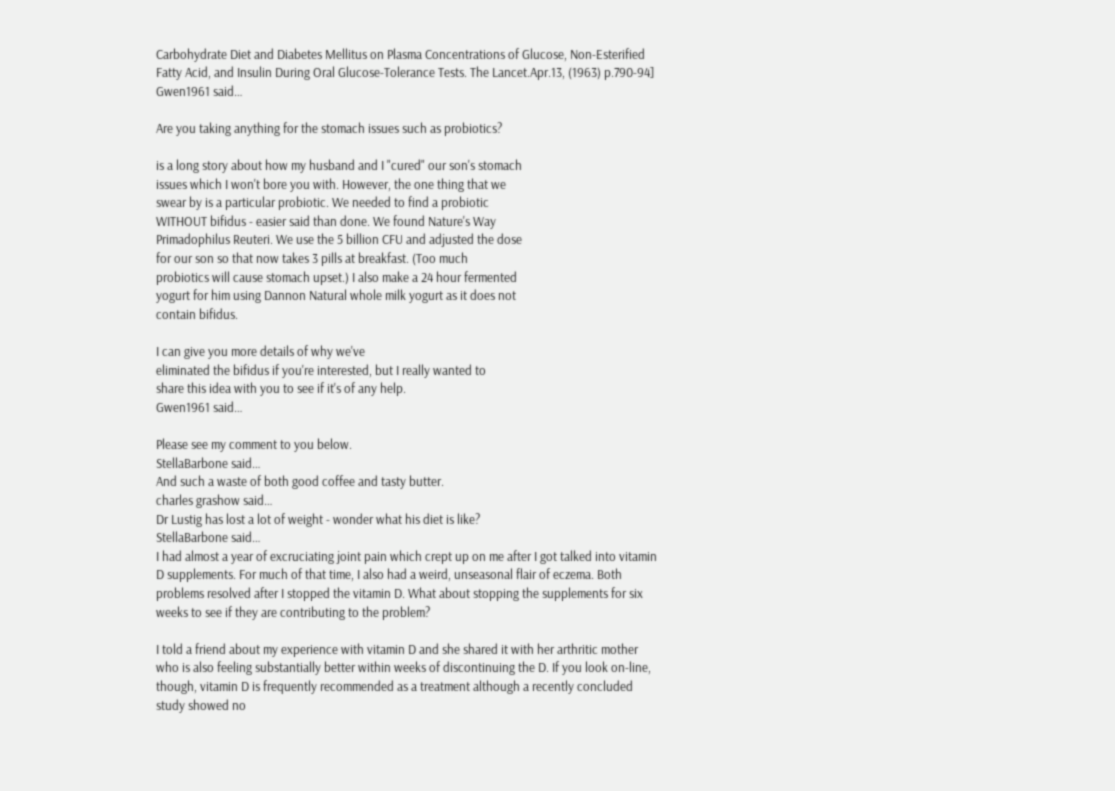Carbohydrate Diet and Diabetes Mellitus on Plasma Concentrations of Glucose, Non-Esterified Fatty Acid, and Insulin During Oral Glucose-Tolerance Tests. The Lancet.Apr.13, (1963) p.790-94]
Gwen1961 said…

Are you taking anything for the stomach issues such as probiotics?

is a long story about how my husband and I "cured" our son's stomach
issues which I won't bore you with. However, the one thing that we
swear by is a particular probiotic. We needed to find a probiotic
WITHOUT bifidus - easier said than done. We found Nature's Way
Primadophilus Reuteri. We use the 5 billion CFU and adjusted the dose
for our son so that now takes 3 pills at breakfast. (Too much
probiotics will cause stomach upset.) I also make a 24 hour fermented
yogurt for him using Dannon Natural whole milk yogurt as it does not
contain bifidus.

I can give you more details of why we've
eliminated the bifidus if you're interested, but I really wanted to
share this idea with you to see if it's of any help.
Gwen1961 said…

Please see my comment to you below.
StellaBarbone said…
And such a waste of both good coffee and tasty butter.
charles grashow said…
Dr Lustig has lost a lot of weight - wonder what his diet is like?
StellaBarbone said…
I had almost a year of excruciating joint pain which crept up on me after I got talked into vitamin D supplements. For much of that time, I also had a weird, unseasonal flair of eczema. Both problems resolved after I stopped the vitamin D. What about stopping the supplements for six weeks to see if they are contributing to the problem?

I told a friend about my experience with vitamin D and she shared it with her arthritic mother who is also feeling substantially better within weeks of discontinuing the D. If you look on-line, though, vitamin D is frequently recommended as a treatment although a recently concluded study showed no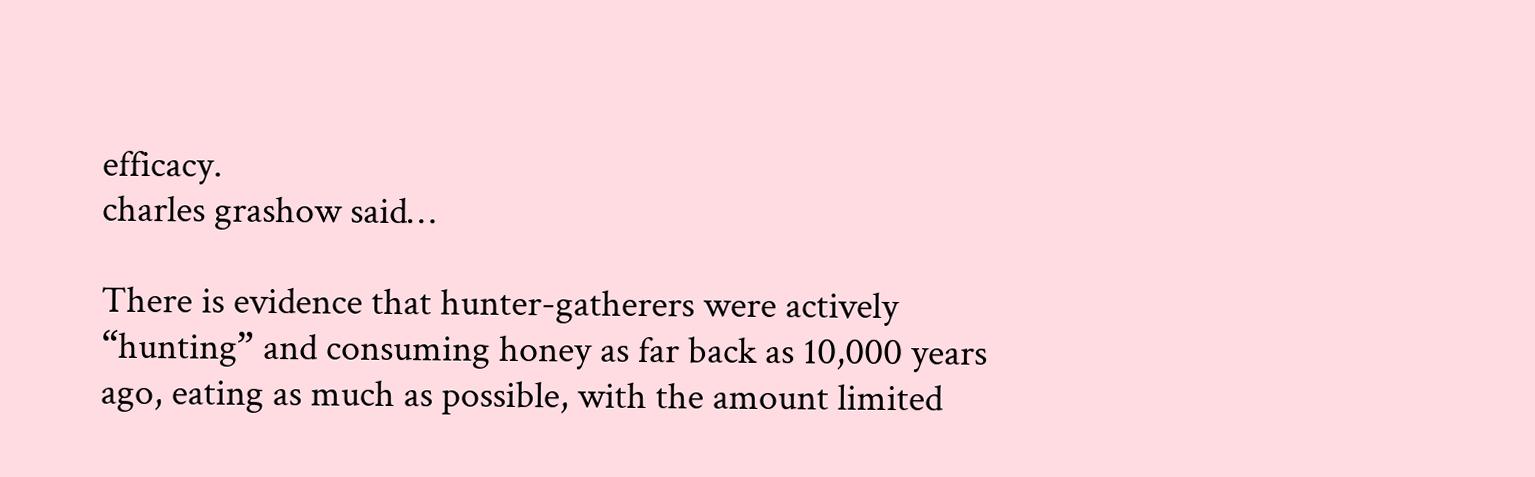efficacy.
charles grashow said…

There is evidence that hunter-gatherers were actively “hunting” and consuming honey as far back as 10,000 years ago, eating as much as possible, with the amount limited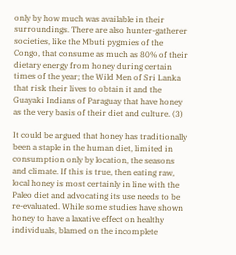only by how much was available in their surroundings. There are also hunter-gatherer societies, like the Mbuti pygmies of the Congo, that consume as much as 80% of their dietary energy from honey during certain times of the year; the Wild Men of Sri Lanka that risk their lives to obtain it and the Guayaki Indians of Paraguay that have honey as the very basis of their diet and culture. (3)

It could be argued that honey has traditionally been a staple in the human diet, limited in consumption only by location, the seasons and climate. If this is true, then eating raw, local honey is most certainly in line with the Paleo diet and advocating its use needs to be re-evaluated. While some studies have shown honey to have a laxative effect on healthy individuals, blamed on the incomplete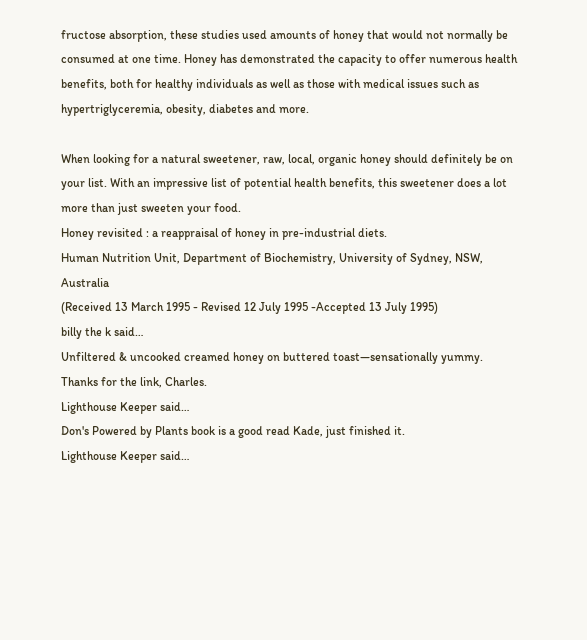fructose absorption, these studies used amounts of honey that would not normally be consumed at one time. Honey has demonstrated the capacity to offer numerous health benefits, both for healthy individuals as well as those with medical issues such as hypertriglyceremia, obesity, diabetes and more.

When looking for a natural sweetener, raw, local, organic honey should definitely be on your list. With an impressive list of potential health benefits, this sweetener does a lot more than just sweeten your food.
Honey revisited : a reappraisal of honey in pre-industrial diets.
Human Nutrition Unit, Department of Biochemistry, University of Sydney, NSW, Australia
(Received 13 March 1995 - Revised 12 July 1995 -Accepted 13 July 1995)
billy the k said…
Unfiltered & uncooked creamed honey on buttered toast—sensationally yummy.
Thanks for the link, Charles.
Lighthouse Keeper said…
Don's Powered by Plants book is a good read Kade, just finished it.
Lighthouse Keeper said…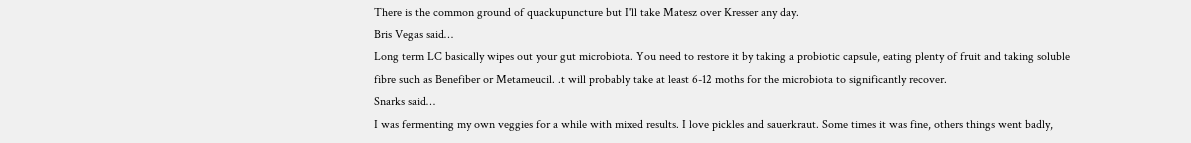There is the common ground of quackupuncture but I'll take Matesz over Kresser any day.
Bris Vegas said…
Long term LC basically wipes out your gut microbiota. You need to restore it by taking a probiotic capsule, eating plenty of fruit and taking soluble fibre such as Benefiber or Metameucil. .t will probably take at least 6-12 moths for the microbiota to significantly recover.
Snarks said…
I was fermenting my own veggies for a while with mixed results. I love pickles and sauerkraut. Some times it was fine, others things went badly,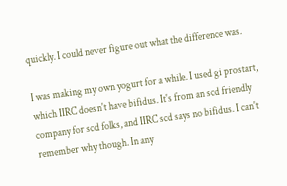quickly. I could never figure out what the difference was.

I was making my own yogurt for a while. I used gi prostart, which IIRC doesn't have bifidus. It's from an scd friendly company for scd folks, and IIRC scd says no bifidus. I can't remember why though. In any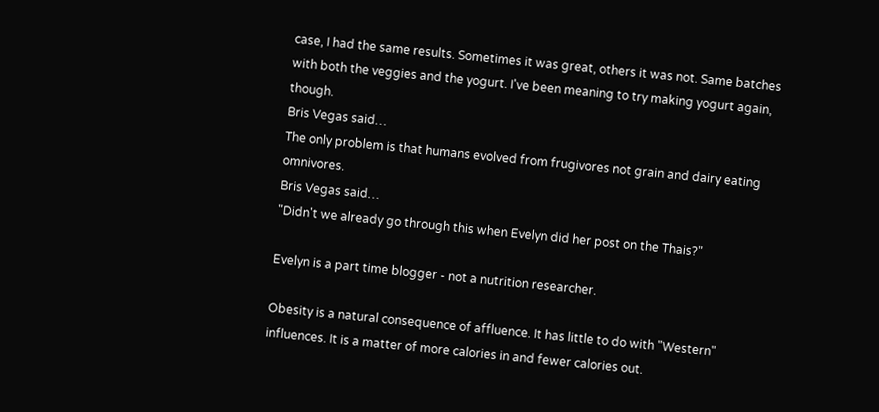case, I had the same results. Sometimes it was great, others it was not. Same batches with both the veggies and the yogurt. I've been meaning to try making yogurt again, though.
Bris Vegas said…
The only problem is that humans evolved from frugivores not grain and dairy eating omnivores.
Bris Vegas said…
"Didn't we already go through this when Evelyn did her post on the Thais?"

Evelyn is a part time blogger - not a nutrition researcher.

Obesity is a natural consequence of affluence. It has little to do with "Western" influences. It is a matter of more calories in and fewer calories out.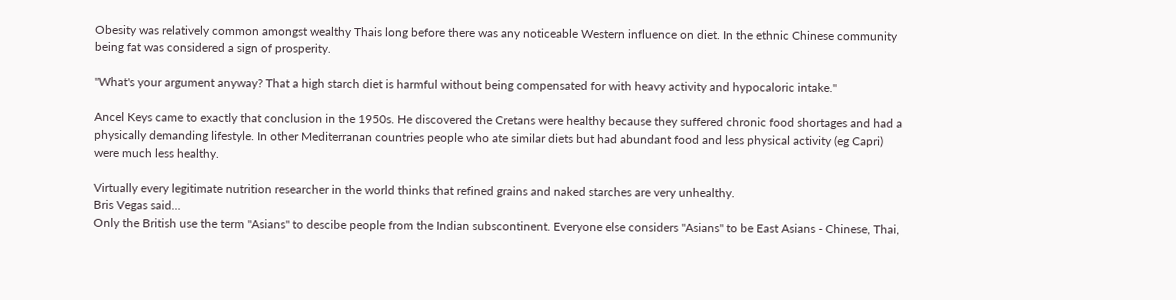Obesity was relatively common amongst wealthy Thais long before there was any noticeable Western influence on diet. In the ethnic Chinese community being fat was considered a sign of prosperity.

"What's your argument anyway? That a high starch diet is harmful without being compensated for with heavy activity and hypocaloric intake."

Ancel Keys came to exactly that conclusion in the 1950s. He discovered the Cretans were healthy because they suffered chronic food shortages and had a physically demanding lifestyle. In other Mediterranan countries people who ate similar diets but had abundant food and less physical activity (eg Capri) were much less healthy.

Virtually every legitimate nutrition researcher in the world thinks that refined grains and naked starches are very unhealthy.
Bris Vegas said…
Only the British use the term "Asians" to descibe people from the Indian subscontinent. Everyone else considers "Asians" to be East Asians - Chinese, Thai,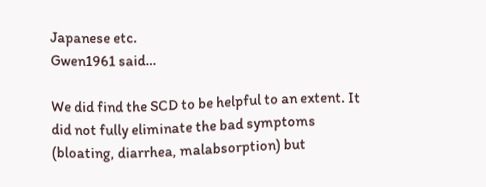Japanese etc.
Gwen1961 said…

We did find the SCD to be helpful to an extent. It did not fully eliminate the bad symptoms (bloating, diarrhea, malabsorption) but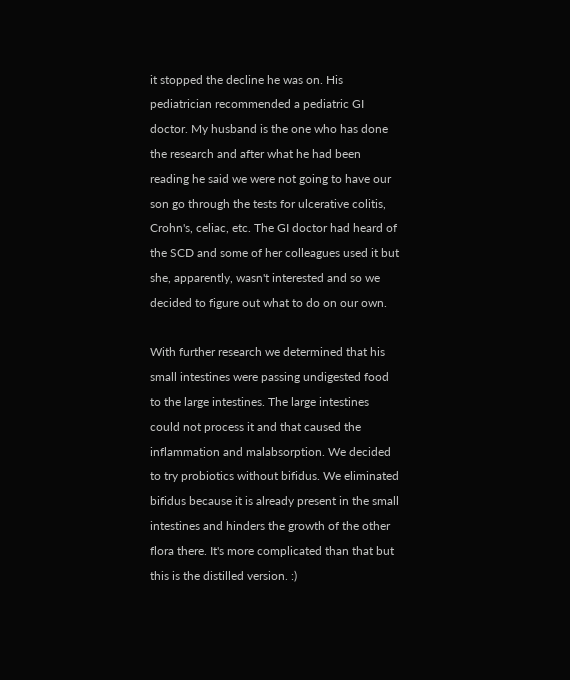it stopped the decline he was on. His pediatrician recommended a pediatric GI doctor. My husband is the one who has done the research and after what he had been reading he said we were not going to have our son go through the tests for ulcerative colitis, Crohn's, celiac, etc. The GI doctor had heard of the SCD and some of her colleagues used it but she, apparently, wasn't interested and so we decided to figure out what to do on our own.

With further research we determined that his small intestines were passing undigested food to the large intestines. The large intestines could not process it and that caused the inflammation and malabsorption. We decided to try probiotics without bifidus. We eliminated bifidus because it is already present in the small intestines and hinders the growth of the other flora there. It's more complicated than that but this is the distilled version. :)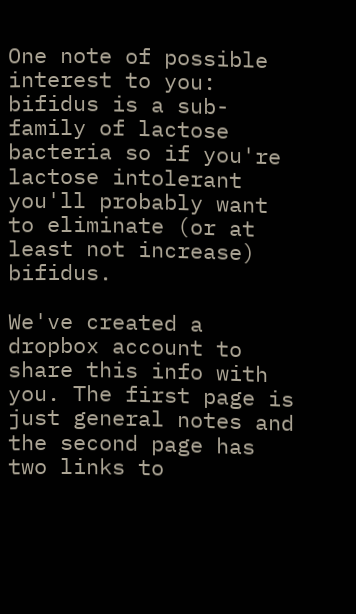One note of possible interest to you: bifidus is a sub-family of lactose bacteria so if you're lactose intolerant you'll probably want to eliminate (or at least not increase) bifidus.

We've created a dropbox account to share this info with you. The first page is just general notes and the second page has two links to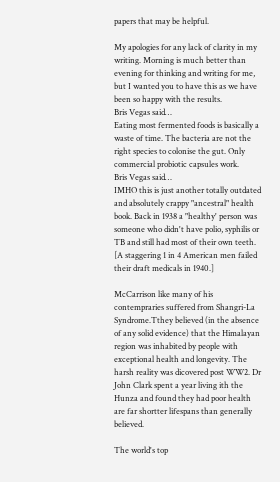papers that may be helpful.

My apologies for any lack of clarity in my writing. Morning is much better than evening for thinking and writing for me, but I wanted you to have this as we have been so happy with the results.
Bris Vegas said…
Eating most fermented foods is basically a waste of time. The bacteria are not the right species to colonise the gut. Only commercial probiotic capsules work.
Bris Vegas said…
IMHO this is just another totally outdated and absolutely crappy "ancestral" health book. Back in 1938 a "healthy' person was someone who didn't have polio, syphilis or TB and still had most of their own teeth. [A staggering 1 in 4 American men failed their draft medicals in 1940.]

McCarrison like many of his contempraries suffered from Shangri-La Syndrome.Tthey believed (in the absence of any solid evidence) that the Himalayan region was inhabited by people with exceptional health and longevity. The harsh reality was dicovered post WW2. Dr John Clark spent a year living ith the Hunza and found they had poor health are far shortter lifespans than generally believed.

The world's top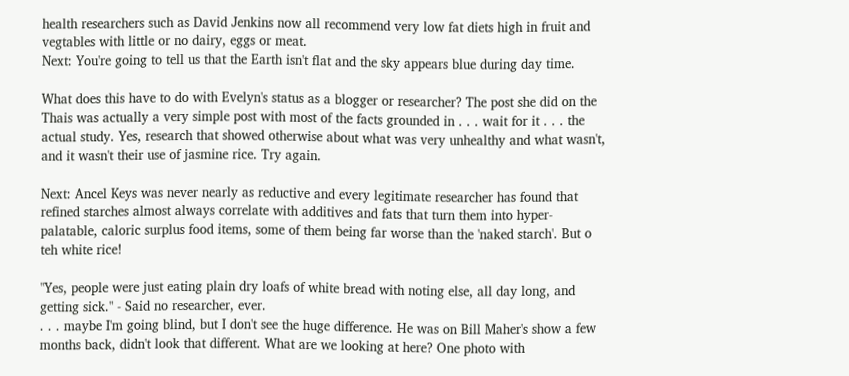health researchers such as David Jenkins now all recommend very low fat diets high in fruit and vegtables with little or no dairy, eggs or meat.
Next: You're going to tell us that the Earth isn't flat and the sky appears blue during day time.

What does this have to do with Evelyn's status as a blogger or researcher? The post she did on the Thais was actually a very simple post with most of the facts grounded in . . . wait for it . . . the actual study. Yes, research that showed otherwise about what was very unhealthy and what wasn't, and it wasn't their use of jasmine rice. Try again.

Next: Ancel Keys was never nearly as reductive and every legitimate researcher has found that refined starches almost always correlate with additives and fats that turn them into hyper-palatable, caloric surplus food items, some of them being far worse than the 'naked starch'. But o teh white rice!

"Yes, people were just eating plain dry loafs of white bread with noting else, all day long, and getting sick." - Said no researcher, ever.
. . . maybe I'm going blind, but I don't see the huge difference. He was on Bill Maher's show a few months back, didn't look that different. What are we looking at here? One photo with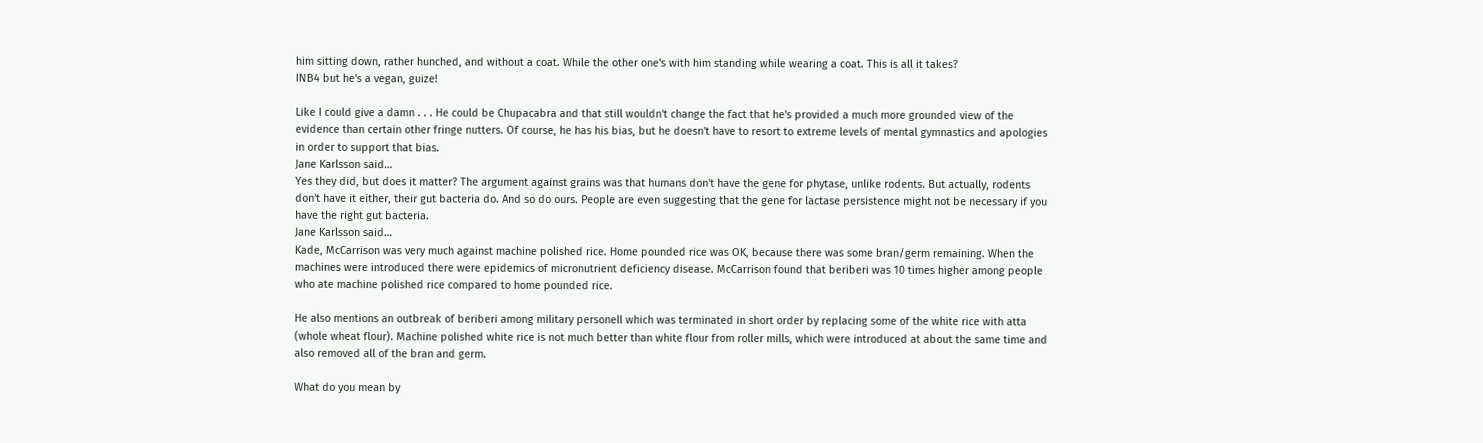him sitting down, rather hunched, and without a coat. While the other one's with him standing while wearing a coat. This is all it takes?
INB4 but he's a vegan, guize!

Like I could give a damn . . . He could be Chupacabra and that still wouldn't change the fact that he's provided a much more grounded view of the evidence than certain other fringe nutters. Of course, he has his bias, but he doesn't have to resort to extreme levels of mental gymnastics and apologies in order to support that bias.
Jane Karlsson said…
Yes they did, but does it matter? The argument against grains was that humans don't have the gene for phytase, unlike rodents. But actually, rodents don't have it either, their gut bacteria do. And so do ours. People are even suggesting that the gene for lactase persistence might not be necessary if you have the right gut bacteria.
Jane Karlsson said…
Kade, McCarrison was very much against machine polished rice. Home pounded rice was OK, because there was some bran/germ remaining. When the machines were introduced there were epidemics of micronutrient deficiency disease. McCarrison found that beriberi was 10 times higher among people who ate machine polished rice compared to home pounded rice.

He also mentions an outbreak of beriberi among military personell which was terminated in short order by replacing some of the white rice with atta (whole wheat flour). Machine polished white rice is not much better than white flour from roller mills, which were introduced at about the same time and also removed all of the bran and germ.

What do you mean by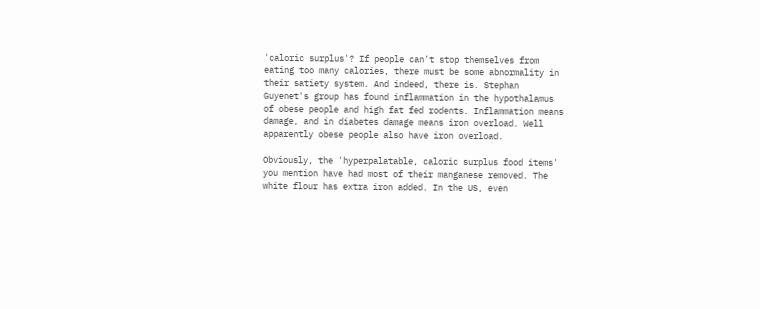'caloric surplus'? If people can't stop themselves from eating too many calories, there must be some abnormality in their satiety system. And indeed, there is. Stephan Guyenet's group has found inflammation in the hypothalamus of obese people and high fat fed rodents. Inflammation means damage, and in diabetes damage means iron overload. Well apparently obese people also have iron overload.

Obviously, the 'hyperpalatable, caloric surplus food items' you mention have had most of their manganese removed. The white flour has extra iron added. In the US, even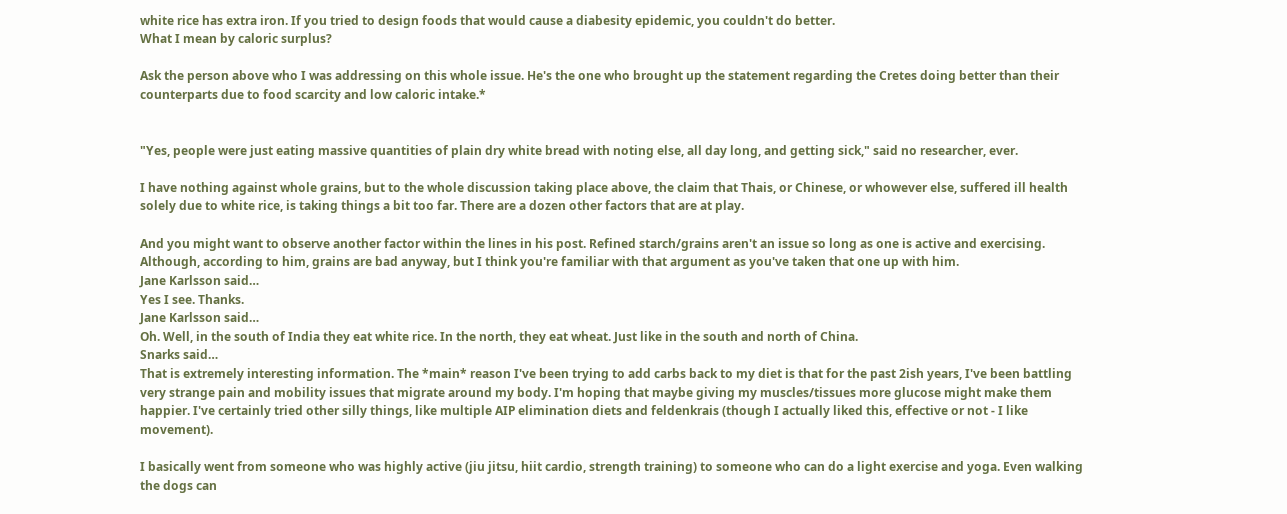white rice has extra iron. If you tried to design foods that would cause a diabesity epidemic, you couldn't do better.
What I mean by caloric surplus?

Ask the person above who I was addressing on this whole issue. He's the one who brought up the statement regarding the Cretes doing better than their counterparts due to food scarcity and low caloric intake.*


"Yes, people were just eating massive quantities of plain dry white bread with noting else, all day long, and getting sick," said no researcher, ever.

I have nothing against whole grains, but to the whole discussion taking place above, the claim that Thais, or Chinese, or whowever else, suffered ill health solely due to white rice, is taking things a bit too far. There are a dozen other factors that are at play.

And you might want to observe another factor within the lines in his post. Refined starch/grains aren't an issue so long as one is active and exercising. Although, according to him, grains are bad anyway, but I think you're familiar with that argument as you've taken that one up with him.
Jane Karlsson said…
Yes I see. Thanks.
Jane Karlsson said…
Oh. Well, in the south of India they eat white rice. In the north, they eat wheat. Just like in the south and north of China.
Snarks said…
That is extremely interesting information. The *main* reason I've been trying to add carbs back to my diet is that for the past 2ish years, I've been battling very strange pain and mobility issues that migrate around my body. I'm hoping that maybe giving my muscles/tissues more glucose might make them happier. I've certainly tried other silly things, like multiple AIP elimination diets and feldenkrais (though I actually liked this, effective or not - I like movement).

I basically went from someone who was highly active (jiu jitsu, hiit cardio, strength training) to someone who can do a light exercise and yoga. Even walking the dogs can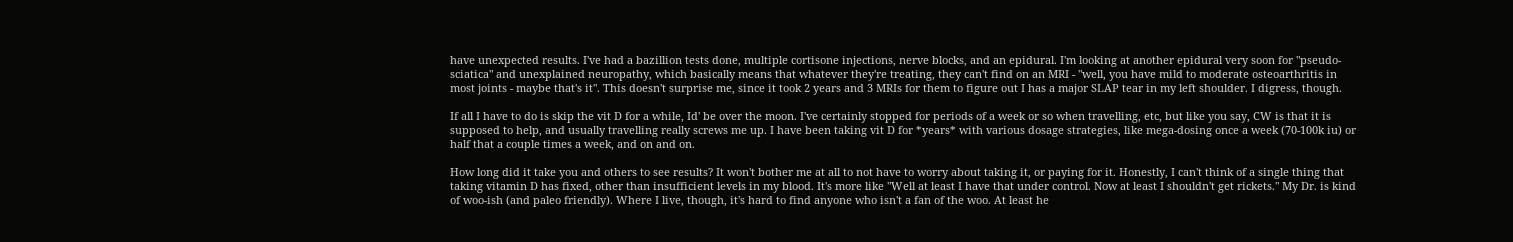have unexpected results. I've had a bazillion tests done, multiple cortisone injections, nerve blocks, and an epidural. I'm looking at another epidural very soon for "pseudo-sciatica" and unexplained neuropathy, which basically means that whatever they're treating, they can't find on an MRI - "well, you have mild to moderate osteoarthritis in most joints - maybe that's it". This doesn't surprise me, since it took 2 years and 3 MRIs for them to figure out I has a major SLAP tear in my left shoulder. I digress, though.

If all I have to do is skip the vit D for a while, Id' be over the moon. I've certainly stopped for periods of a week or so when travelling, etc, but like you say, CW is that it is supposed to help, and usually travelling really screws me up. I have been taking vit D for *years* with various dosage strategies, like mega-dosing once a week (70-100k iu) or half that a couple times a week, and on and on.

How long did it take you and others to see results? It won't bother me at all to not have to worry about taking it, or paying for it. Honestly, I can't think of a single thing that taking vitamin D has fixed, other than insufficient levels in my blood. It's more like "Well at least I have that under control. Now at least I shouldn't get rickets." My Dr. is kind of woo-ish (and paleo friendly). Where I live, though, it's hard to find anyone who isn't a fan of the woo. At least he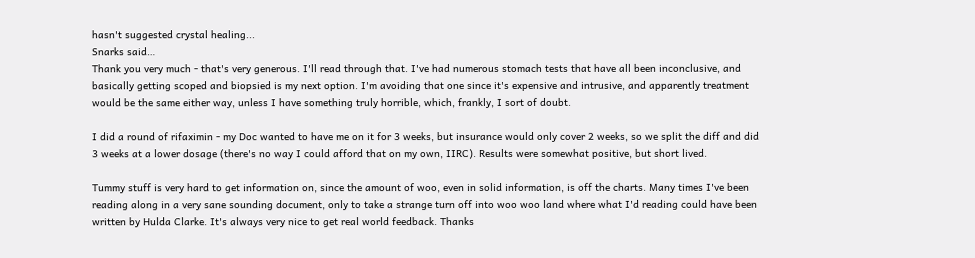hasn't suggested crystal healing...
Snarks said…
Thank you very much - that's very generous. I'll read through that. I've had numerous stomach tests that have all been inconclusive, and basically getting scoped and biopsied is my next option. I'm avoiding that one since it's expensive and intrusive, and apparently treatment would be the same either way, unless I have something truly horrible, which, frankly, I sort of doubt.

I did a round of rifaximin - my Doc wanted to have me on it for 3 weeks, but insurance would only cover 2 weeks, so we split the diff and did 3 weeks at a lower dosage (there's no way I could afford that on my own, IIRC). Results were somewhat positive, but short lived.

Tummy stuff is very hard to get information on, since the amount of woo, even in solid information, is off the charts. Many times I've been reading along in a very sane sounding document, only to take a strange turn off into woo woo land where what I'd reading could have been written by Hulda Clarke. It's always very nice to get real world feedback. Thanks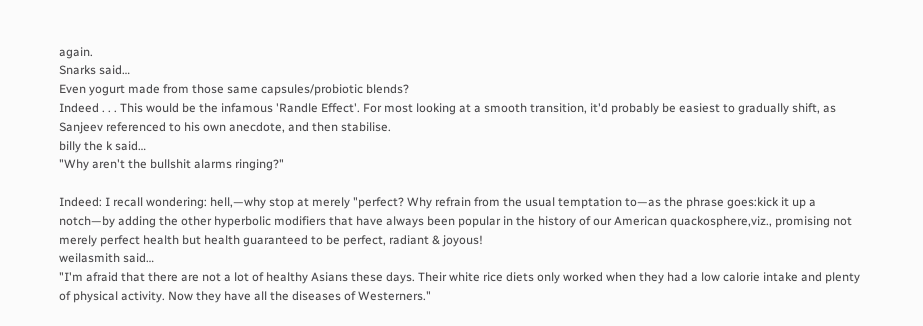again.
Snarks said…
Even yogurt made from those same capsules/probiotic blends?
Indeed . . . This would be the infamous 'Randle Effect'. For most looking at a smooth transition, it'd probably be easiest to gradually shift, as Sanjeev referenced to his own anecdote, and then stabilise.
billy the k said…
"Why aren't the bullshit alarms ringing?"

Indeed: I recall wondering: hell,—why stop at merely "perfect? Why refrain from the usual temptation to—as the phrase goes:kick it up a notch—by adding the other hyperbolic modifiers that have always been popular in the history of our American quackosphere,viz., promising not merely perfect health but health guaranteed to be perfect, radiant & joyous!
weilasmith said…
"I'm afraid that there are not a lot of healthy Asians these days. Their white rice diets only worked when they had a low calorie intake and plenty of physical activity. Now they have all the diseases of Westerners."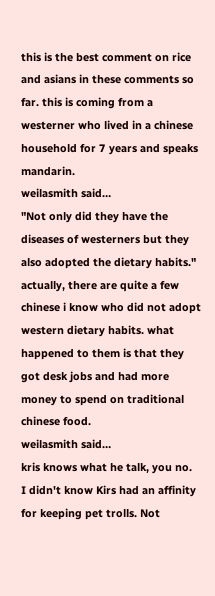this is the best comment on rice and asians in these comments so far. this is coming from a westerner who lived in a chinese household for 7 years and speaks mandarin.
weilasmith said…
"Not only did they have the diseases of westerners but they also adopted the dietary habits." actually, there are quite a few chinese i know who did not adopt western dietary habits. what happened to them is that they got desk jobs and had more money to spend on traditional chinese food.
weilasmith said…
kris knows what he talk, you no.
I didn't know Kirs had an affinity for keeping pet trolls. Not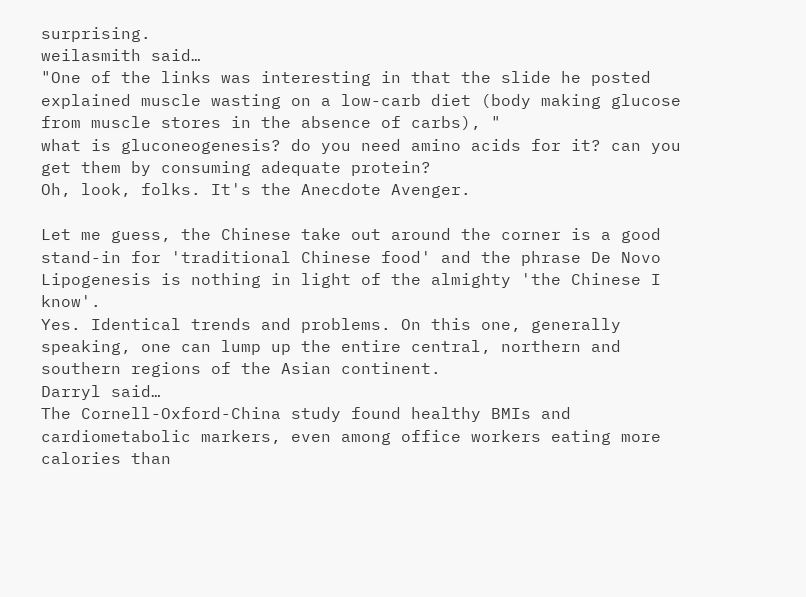surprising.
weilasmith said…
"One of the links was interesting in that the slide he posted explained muscle wasting on a low-carb diet (body making glucose from muscle stores in the absence of carbs), "
what is gluconeogenesis? do you need amino acids for it? can you get them by consuming adequate protein?
Oh, look, folks. It's the Anecdote Avenger.

Let me guess, the Chinese take out around the corner is a good stand-in for 'traditional Chinese food' and the phrase De Novo Lipogenesis is nothing in light of the almighty 'the Chinese I know'.
Yes. Identical trends and problems. On this one, generally speaking, one can lump up the entire central, northern and southern regions of the Asian continent.
Darryl said…
The Cornell-Oxford-China study found healthy BMIs and cardiometabolic markers, even among office workers eating more calories than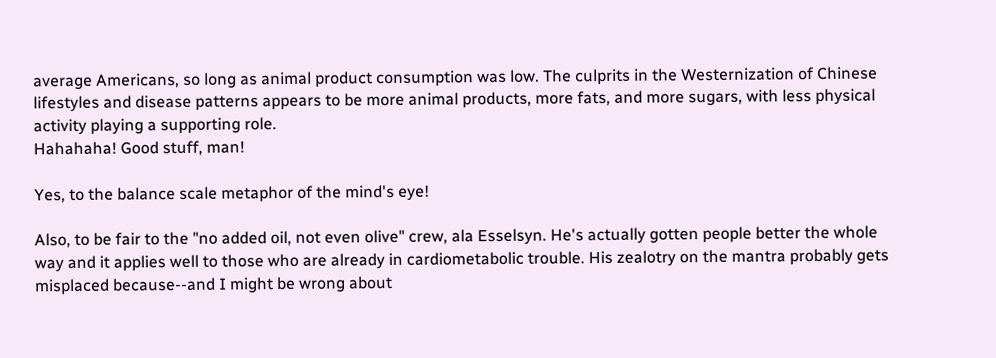average Americans, so long as animal product consumption was low. The culprits in the Westernization of Chinese lifestyles and disease patterns appears to be more animal products, more fats, and more sugars, with less physical activity playing a supporting role.
Hahahaha! Good stuff, man!

Yes, to the balance scale metaphor of the mind's eye!

Also, to be fair to the "no added oil, not even olive" crew, ala Esselsyn. He's actually gotten people better the whole way and it applies well to those who are already in cardiometabolic trouble. His zealotry on the mantra probably gets misplaced because--and I might be wrong about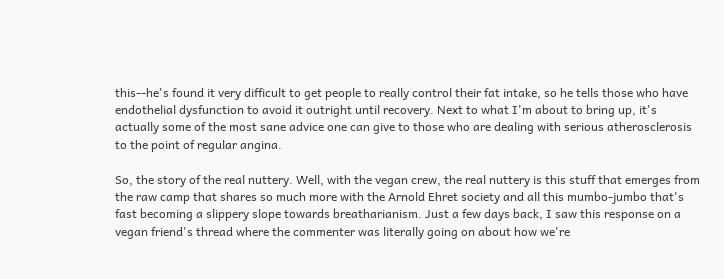this--he's found it very difficult to get people to really control their fat intake, so he tells those who have endothelial dysfunction to avoid it outright until recovery. Next to what I'm about to bring up, it's actually some of the most sane advice one can give to those who are dealing with serious atherosclerosis to the point of regular angina.

So, the story of the real nuttery. Well, with the vegan crew, the real nuttery is this stuff that emerges from the raw camp that shares so much more with the Arnold Ehret society and all this mumbo-jumbo that's fast becoming a slippery slope towards breatharianism. Just a few days back, I saw this response on a vegan friend's thread where the commenter was literally going on about how we're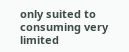only suited to consuming very limited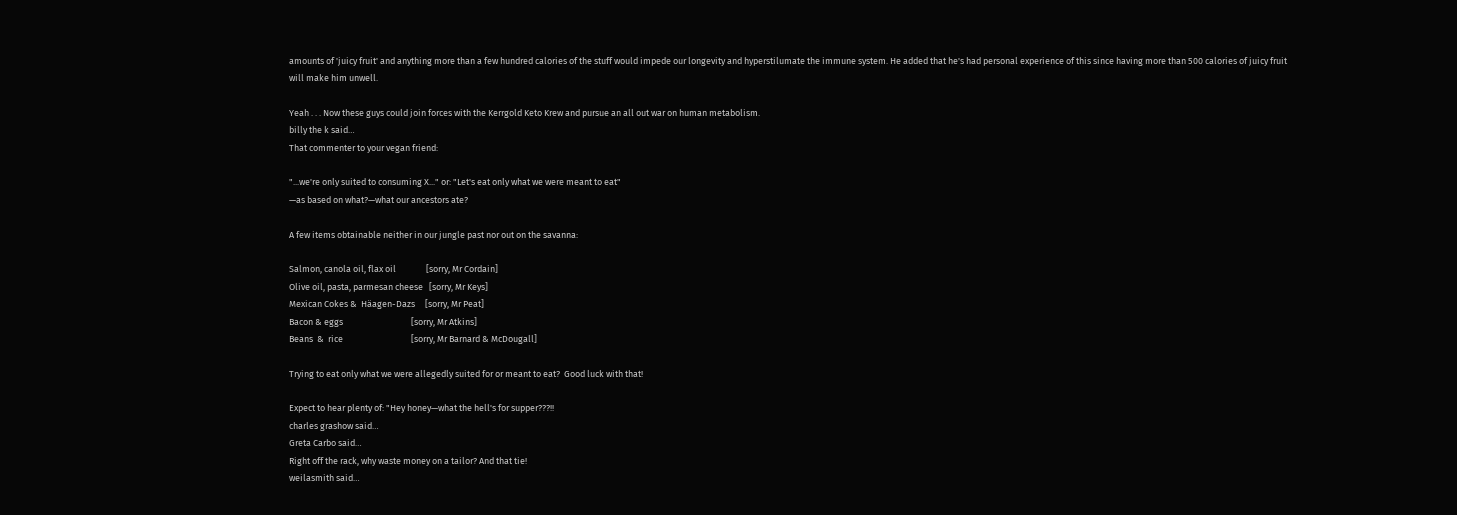amounts of 'juicy fruit' and anything more than a few hundred calories of the stuff would impede our longevity and hyperstilumate the immune system. He added that he's had personal experience of this since having more than 500 calories of juicy fruit will make him unwell.

Yeah . . . Now these guys could join forces with the Kerrgold Keto Krew and pursue an all out war on human metabolism.
billy the k said…
That commenter to your vegan friend:

"...we're only suited to consuming X..." or: "Let's eat only what we were meant to eat"
—as based on what?—what our ancestors ate?

A few items obtainable neither in our jungle past nor out on the savanna:

Salmon, canola oil, flax oil               [sorry, Mr Cordain]
Olive oil, pasta, parmesan cheese   [sorry, Mr Keys]
Mexican Cokes &  Häagen-Dazs     [sorry, Mr Peat]
Bacon & eggs                                  [sorry, Mr Atkins]
Beans  &  rice                                  [sorry, Mr Barnard & McDougall]

Trying to eat only what we were allegedly suited for or meant to eat?  Good luck with that!

Expect to hear plenty of: "Hey honey—what the hell's for supper???!!
charles grashow said…
Greta Carbo said…
Right off the rack, why waste money on a tailor? And that tie!
weilasmith said…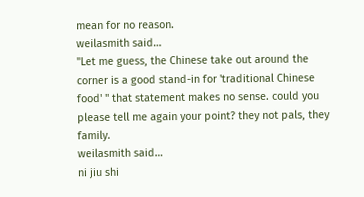mean for no reason.
weilasmith said…
"Let me guess, the Chinese take out around the corner is a good stand-in for 'traditional Chinese food' " that statement makes no sense. could you please tell me again your point? they not pals, they family.
weilasmith said…
ni jiu shi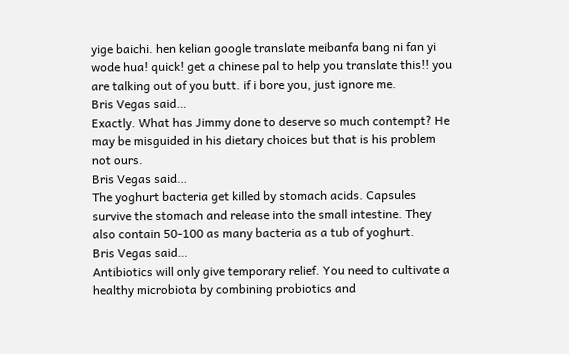yige baichi. hen kelian google translate meibanfa bang ni fan yi wode hua! quick! get a chinese pal to help you translate this!! you are talking out of you butt. if i bore you, just ignore me.
Bris Vegas said…
Exactly. What has Jimmy done to deserve so much contempt? He may be misguided in his dietary choices but that is his problem not ours.
Bris Vegas said…
The yoghurt bacteria get killed by stomach acids. Capsules survive the stomach and release into the small intestine. They also contain 50-100 as many bacteria as a tub of yoghurt.
Bris Vegas said…
Antibiotics will only give temporary relief. You need to cultivate a healthy microbiota by combining probiotics and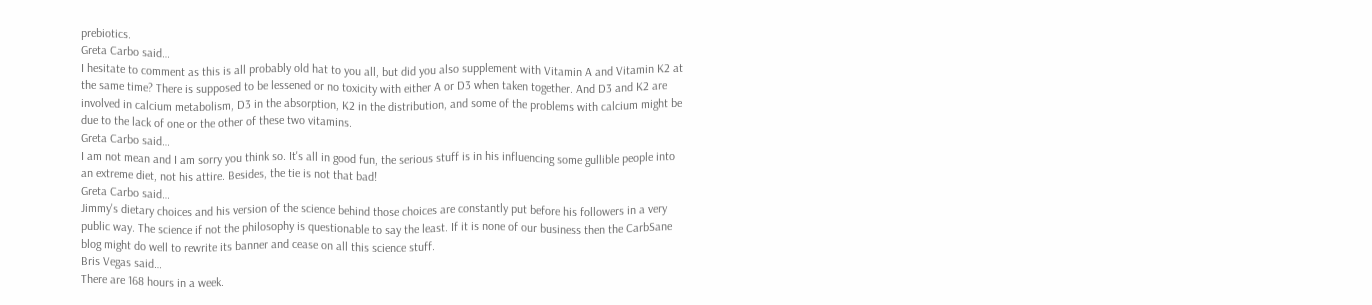prebiotics.
Greta Carbo said…
I hesitate to comment as this is all probably old hat to you all, but did you also supplement with Vitamin A and Vitamin K2 at the same time? There is supposed to be lessened or no toxicity with either A or D3 when taken together. And D3 and K2 are involved in calcium metabolism, D3 in the absorption, K2 in the distribution, and some of the problems with calcium might be due to the lack of one or the other of these two vitamins.
Greta Carbo said…
I am not mean and I am sorry you think so. It's all in good fun, the serious stuff is in his influencing some gullible people into an extreme diet, not his attire. Besides, the tie is not that bad!
Greta Carbo said…
Jimmy's dietary choices and his version of the science behind those choices are constantly put before his followers in a very public way. The science if not the philosophy is questionable to say the least. If it is none of our business then the CarbSane blog might do well to rewrite its banner and cease on all this science stuff.
Bris Vegas said…
There are 168 hours in a week.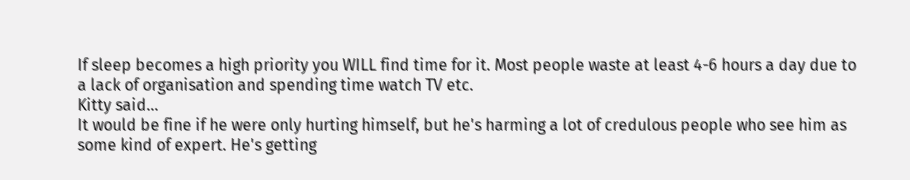If sleep becomes a high priority you WILL find time for it. Most people waste at least 4-6 hours a day due to a lack of organisation and spending time watch TV etc.
Kitty said…
It would be fine if he were only hurting himself, but he's harming a lot of credulous people who see him as some kind of expert. He's getting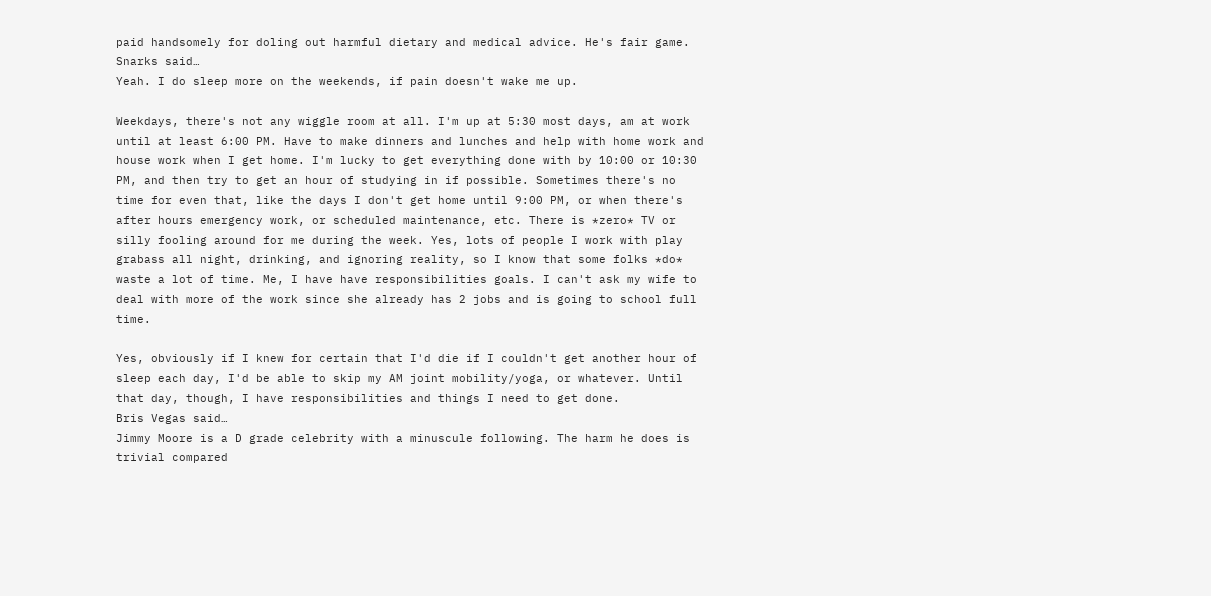paid handsomely for doling out harmful dietary and medical advice. He's fair game.
Snarks said…
Yeah. I do sleep more on the weekends, if pain doesn't wake me up.

Weekdays, there's not any wiggle room at all. I'm up at 5:30 most days, am at work until at least 6:00 PM. Have to make dinners and lunches and help with home work and house work when I get home. I'm lucky to get everything done with by 10:00 or 10:30 PM, and then try to get an hour of studying in if possible. Sometimes there's no time for even that, like the days I don't get home until 9:00 PM, or when there's after hours emergency work, or scheduled maintenance, etc. There is *zero* TV or silly fooling around for me during the week. Yes, lots of people I work with play grabass all night, drinking, and ignoring reality, so I know that some folks *do* waste a lot of time. Me, I have have responsibilities goals. I can't ask my wife to deal with more of the work since she already has 2 jobs and is going to school full time.

Yes, obviously if I knew for certain that I'd die if I couldn't get another hour of sleep each day, I'd be able to skip my AM joint mobility/yoga, or whatever. Until that day, though, I have responsibilities and things I need to get done.
Bris Vegas said…
Jimmy Moore is a D grade celebrity with a minuscule following. The harm he does is trivial compared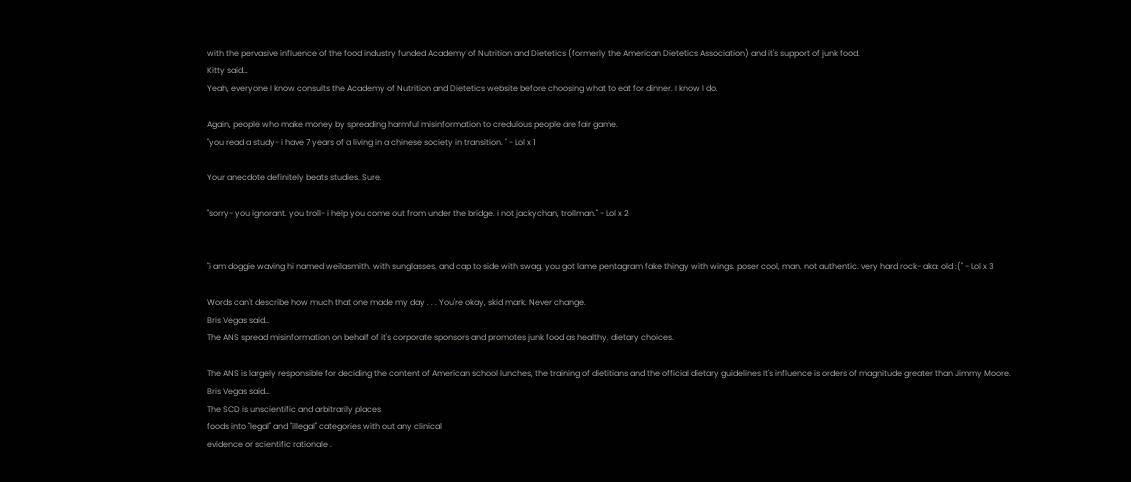with the pervasive influence of the food industry funded Academy of Nutrition and Dietetics (formerly the American Dietetics Association) and it's support of junk food.
Kitty said…
Yeah, everyone I know consults the Academy of Nutrition and Dietetics website before choosing what to eat for dinner. I know I do.

Again, people who make money by spreading harmful misinformation to credulous people are fair game.
"you read a study- i have 7 years of a living in a chinese society in transition. " - Lol x 1

Your anecdote definitely beats studies. Sure.

"sorry- you ignorant. you troll- i help you come out from under the bridge. i not jackychan, trollman." - Lol x 2


"i am doggie waving hi named weilasmith. with sunglasses. and cap to side with swag. you got lame pentagram fake thingy with wings. poser cool, man. not authentic. very hard rock- aka: old :(" - Lol x 3

Words can't describe how much that one made my day . . . You're okay, skid mark. Never change.
Bris Vegas said…
The ANS spread misinformation on behalf of it's corporate sponsors and promotes junk food as healthy. dietary choices.

The ANS is largely responsible for deciding the content of American school lunches, the training of dietitians and the official dietary guidelines It's influence is orders of magnitude greater than Jimmy Moore.
Bris Vegas said…
The SCD is unscientific and arbitrarily places
foods into "legal" and "illegal" categories with out any clinical
evidence or scientific rationale .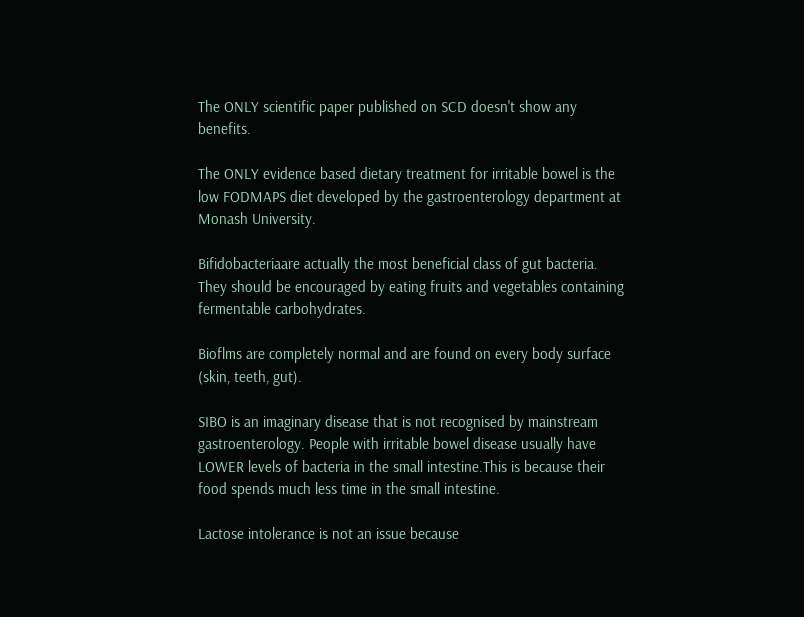The ONLY scientific paper published on SCD doesn't show any benefits.

The ONLY evidence based dietary treatment for irritable bowel is the low FODMAPS diet developed by the gastroenterology department at Monash University.

Bifidobacteriaare actually the most beneficial class of gut bacteria. They should be encouraged by eating fruits and vegetables containing fermentable carbohydrates.

Bioflms are completely normal and are found on every body surface (skin, teeth, gut).

SIBO is an imaginary disease that is not recognised by mainstream gastroenterology. People with irritable bowel disease usually have LOWER levels of bacteria in the small intestine.This is because their food spends much less time in the small intestine.

Lactose intolerance is not an issue because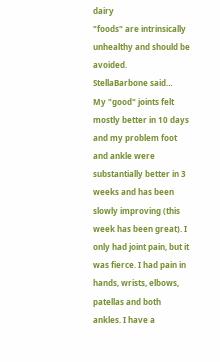dairy
"foods" are intrinsically unhealthy and should be avoided.
StellaBarbone said…
My "good" joints felt mostly better in 10 days and my problem foot and ankle were substantially better in 3 weeks and has been slowly improving (this week has been great). I only had joint pain, but it was fierce. I had pain in hands, wrists, elbows, patellas and both ankles. I have a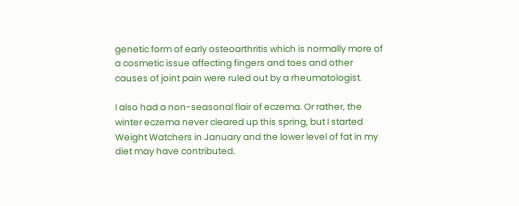genetic form of early osteoarthritis which is normally more of a cosmetic issue affecting fingers and toes and other causes of joint pain were ruled out by a rheumatologist.

I also had a non-seasonal flair of eczema. Or rather, the winter eczema never cleared up this spring, but I started Weight Watchers in January and the lower level of fat in my diet may have contributed.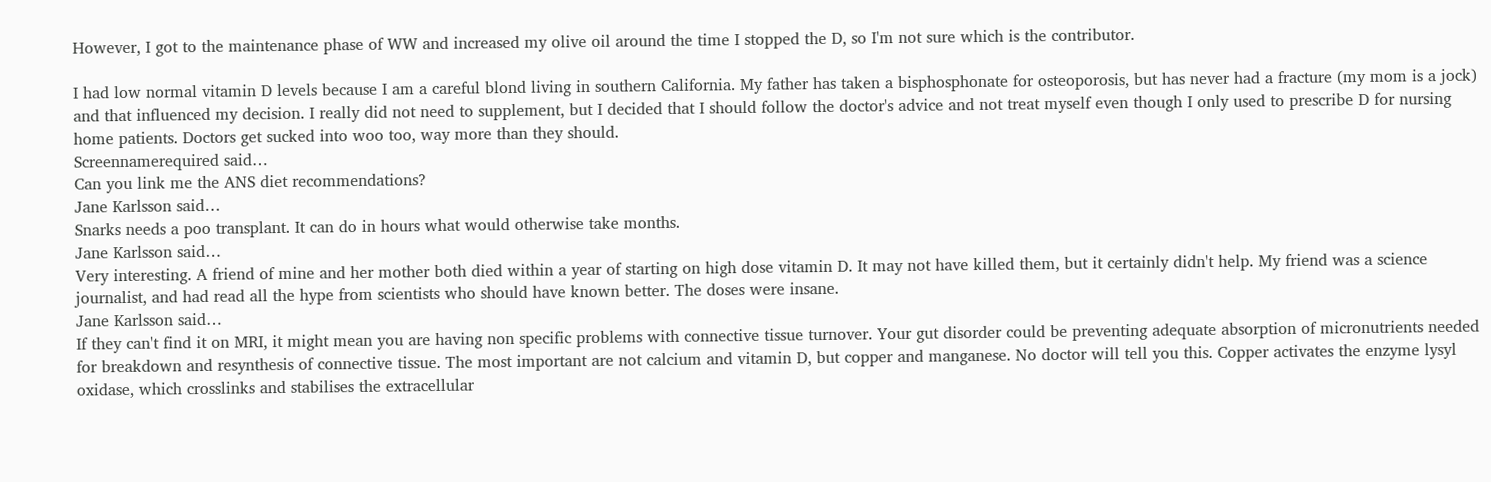However, I got to the maintenance phase of WW and increased my olive oil around the time I stopped the D, so I'm not sure which is the contributor.

I had low normal vitamin D levels because I am a careful blond living in southern California. My father has taken a bisphosphonate for osteoporosis, but has never had a fracture (my mom is a jock) and that influenced my decision. I really did not need to supplement, but I decided that I should follow the doctor's advice and not treat myself even though I only used to prescribe D for nursing home patients. Doctors get sucked into woo too, way more than they should.
Screennamerequired said…
Can you link me the ANS diet recommendations?
Jane Karlsson said…
Snarks needs a poo transplant. It can do in hours what would otherwise take months.
Jane Karlsson said…
Very interesting. A friend of mine and her mother both died within a year of starting on high dose vitamin D. It may not have killed them, but it certainly didn't help. My friend was a science journalist, and had read all the hype from scientists who should have known better. The doses were insane.
Jane Karlsson said…
If they can't find it on MRI, it might mean you are having non specific problems with connective tissue turnover. Your gut disorder could be preventing adequate absorption of micronutrients needed for breakdown and resynthesis of connective tissue. The most important are not calcium and vitamin D, but copper and manganese. No doctor will tell you this. Copper activates the enzyme lysyl oxidase, which crosslinks and stabilises the extracellular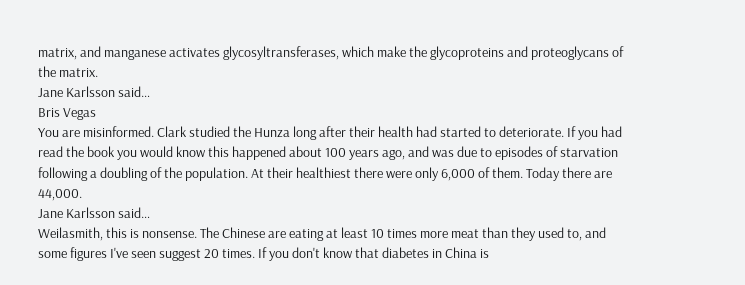matrix, and manganese activates glycosyltransferases, which make the glycoproteins and proteoglycans of the matrix.
Jane Karlsson said…
Bris Vegas
You are misinformed. Clark studied the Hunza long after their health had started to deteriorate. If you had read the book you would know this happened about 100 years ago, and was due to episodes of starvation following a doubling of the population. At their healthiest there were only 6,000 of them. Today there are 44,000.
Jane Karlsson said…
Weilasmith, this is nonsense. The Chinese are eating at least 10 times more meat than they used to, and some figures I've seen suggest 20 times. If you don't know that diabetes in China is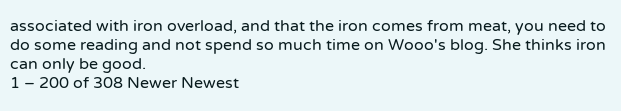associated with iron overload, and that the iron comes from meat, you need to do some reading and not spend so much time on Wooo's blog. She thinks iron can only be good.
1 – 200 of 308 Newer Newest